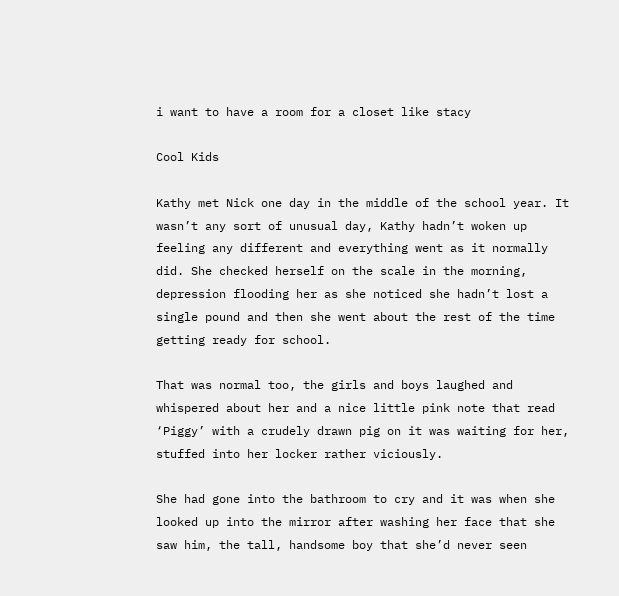i want to have a room for a closet like stacy

Cool Kids

Kathy met Nick one day in the middle of the school year. It wasn’t any sort of unusual day, Kathy hadn’t woken up feeling any different and everything went as it normally did. She checked herself on the scale in the morning, depression flooding her as she noticed she hadn’t lost a single pound and then she went about the rest of the time getting ready for school.

That was normal too, the girls and boys laughed and whispered about her and a nice little pink note that read ‘Piggy’ with a crudely drawn pig on it was waiting for her, stuffed into her locker rather viciously.

She had gone into the bathroom to cry and it was when she looked up into the mirror after washing her face that she saw him, the tall, handsome boy that she’d never seen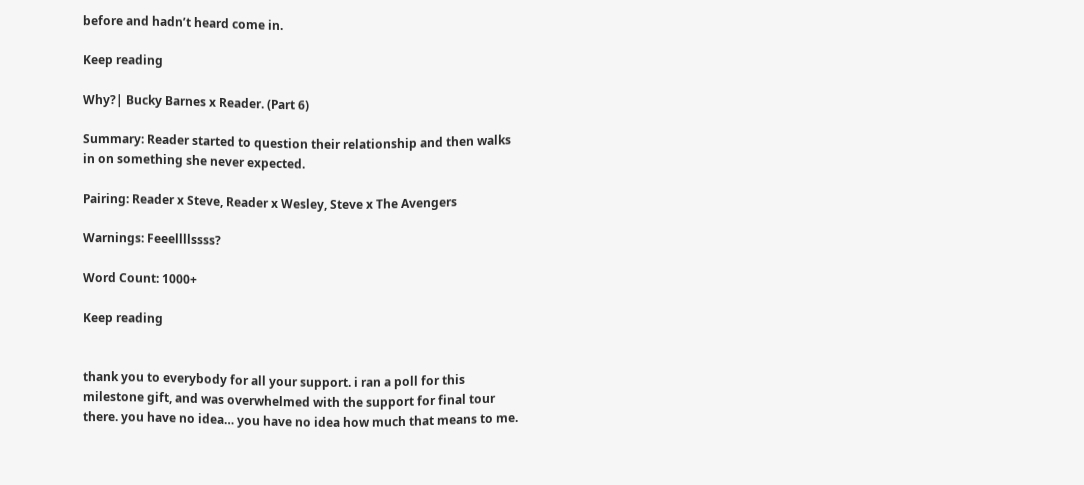before and hadn’t heard come in.

Keep reading

Why?| Bucky Barnes x Reader. (Part 6)

Summary: Reader started to question their relationship and then walks in on something she never expected.

Pairing: Reader x Steve, Reader x Wesley, Steve x The Avengers

Warnings: Feeellllssss?

Word Count: 1000+

Keep reading


thank you to everybody for all your support. i ran a poll for this milestone gift, and was overwhelmed with the support for final tour there. you have no idea… you have no idea how much that means to me.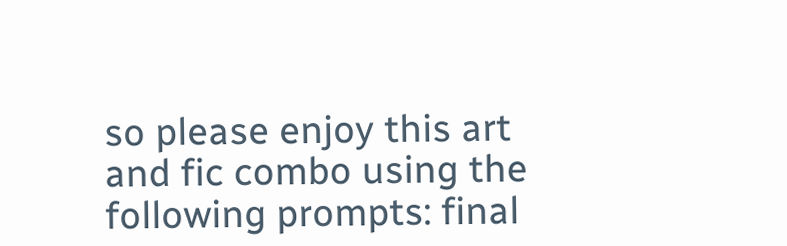so please enjoy this art and fic combo using the following prompts: final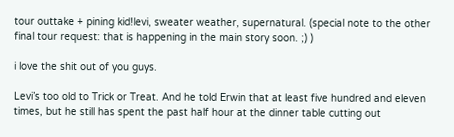tour outtake + pining kid!levi, sweater weather, supernatural. (special note to the other final tour request: that is happening in the main story soon. ;) )

i love the shit out of you guys.

Levi’s too old to Trick or Treat. And he told Erwin that at least five hundred and eleven times, but he still has spent the past half hour at the dinner table cutting out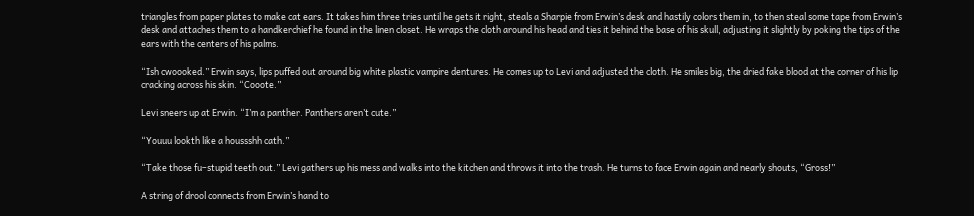triangles from paper plates to make cat ears. It takes him three tries until he gets it right, steals a Sharpie from Erwin’s desk and hastily colors them in, to then steal some tape from Erwin’s desk and attaches them to a handkerchief he found in the linen closet. He wraps the cloth around his head and ties it behind the base of his skull, adjusting it slightly by poking the tips of the ears with the centers of his palms.

“Ish cwoooked.” Erwin says, lips puffed out around big white plastic vampire dentures. He comes up to Levi and adjusted the cloth. He smiles big, the dried fake blood at the corner of his lip cracking across his skin. “Cooote.”

Levi sneers up at Erwin. “I’m a panther. Panthers aren’t cute.”

“Youuu lookth like a houssshh cath.”

“Take those fu–stupid teeth out.” Levi gathers up his mess and walks into the kitchen and throws it into the trash. He turns to face Erwin again and nearly shouts, “Gross!”

A string of drool connects from Erwin’s hand to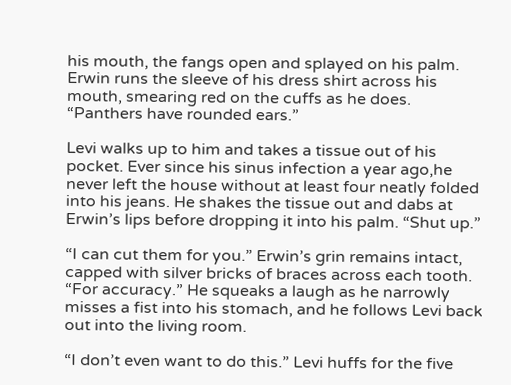his mouth, the fangs open and splayed on his palm. Erwin runs the sleeve of his dress shirt across his mouth, smearing red on the cuffs as he does. “Panthers have rounded ears.”

Levi walks up to him and takes a tissue out of his pocket. Ever since his sinus infection a year ago,he never left the house without at least four neatly folded into his jeans. He shakes the tissue out and dabs at Erwin’s lips before dropping it into his palm. “Shut up.”

“I can cut them for you.” Erwin’s grin remains intact, capped with silver bricks of braces across each tooth. “For accuracy.” He squeaks a laugh as he narrowly misses a fist into his stomach, and he follows Levi back out into the living room.

“I don’t even want to do this.” Levi huffs for the five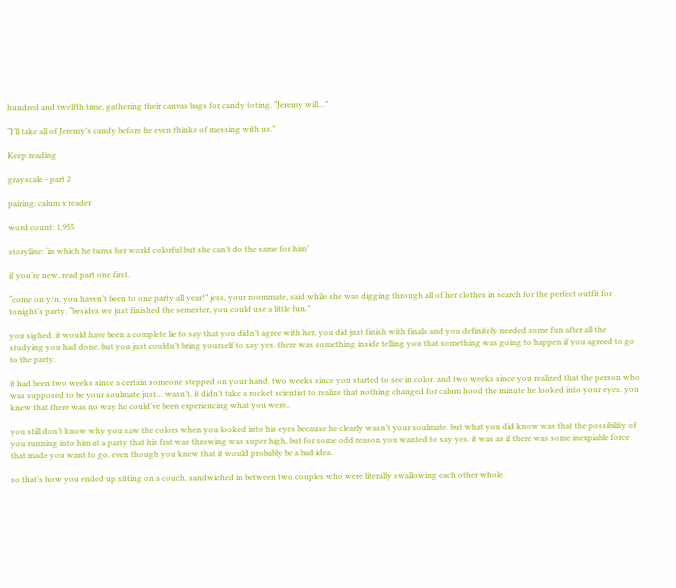hundred and twelfth time, gathering their canvas bags for candy toting. “Jeremy will…”

“I’ll take all of Jeremy’s candy before he even thinks of messing with us.”

Keep reading

grayscale - part 2

pairing: calum x reader

word count: 1,955

storyline: ‘in which he turns her world colorful but she can’t do the same for him’

if you’re new, read part one first.

“come on y/n, you haven’t been to one party all year!” jess, your roommate, said while she was digging through all of her clothes in search for the perfect outfit for tonight’s party. “besides we just finished the semester, you could use a little fun.”

you sighed. it would have been a complete lie to say that you didn’t agree with her, you did just finish with finals and you definitely needed some fun after all the studying you had done. but you just couldn’t bring yourself to say yes. there was something inside telling you that something was going to happen if you agreed to go to the party.

it had been two weeks since a certain someone stepped on your hand. two weeks since you started to see in color. and two weeks since you realized that the person who was supposed to be your soulmate just… wasn’t. it didn’t take a rocket scientist to realize that nothing changed for calum hood the minute he looked into your eyes. you knew that there was no way he could’ve been experiencing what you were..

you still don’t know why you saw the colors when you looked into his eyes because he clearly wasn’t your soulmate. but what you did know was that the possibility of you running into him at a party that his frat was throwing was super high, but for some odd reason you wanted to say yes. it was as if there was some inexpiable force that made you want to go, even though you knew that it would probably be a bad idea.

so that’s how you ended up sitting on a couch, sandwiched in between two couples who were literally swallowing each other whole.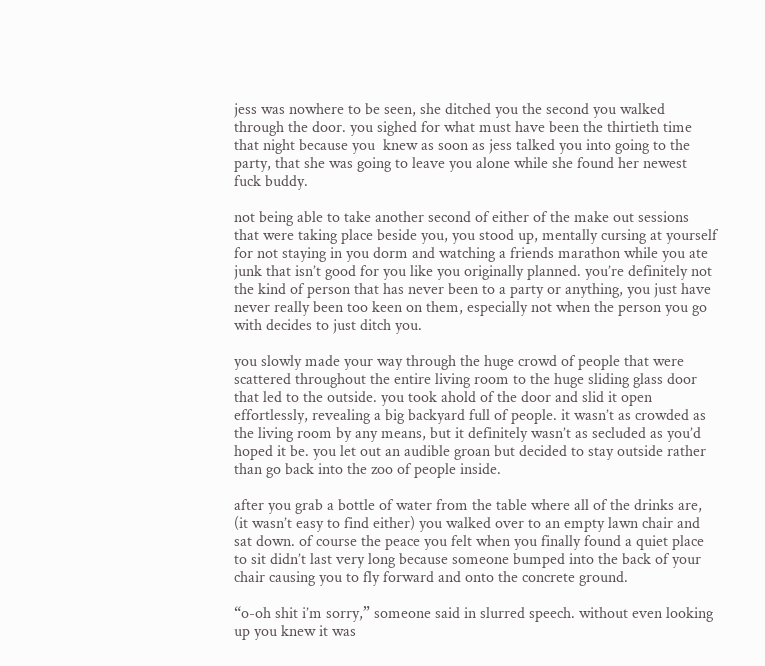jess was nowhere to be seen, she ditched you the second you walked through the door. you sighed for what must have been the thirtieth time that night because you  knew as soon as jess talked you into going to the party, that she was going to leave you alone while she found her newest fuck buddy.

not being able to take another second of either of the make out sessions that were taking place beside you, you stood up, mentally cursing at yourself for not staying in you dorm and watching a friends marathon while you ate junk that isn’t good for you like you originally planned. you’re definitely not the kind of person that has never been to a party or anything, you just have never really been too keen on them, especially not when the person you go with decides to just ditch you.

you slowly made your way through the huge crowd of people that were scattered throughout the entire living room to the huge sliding glass door that led to the outside. you took ahold of the door and slid it open effortlessly, revealing a big backyard full of people. it wasn’t as crowded as the living room by any means, but it definitely wasn’t as secluded as you’d hoped it be. you let out an audible groan but decided to stay outside rather than go back into the zoo of people inside.

after you grab a bottle of water from the table where all of the drinks are, (it wasn’t easy to find either) you walked over to an empty lawn chair and sat down. of course the peace you felt when you finally found a quiet place to sit didn’t last very long because someone bumped into the back of your chair causing you to fly forward and onto the concrete ground.

“o-oh shit i’m sorry,” someone said in slurred speech. without even looking up you knew it was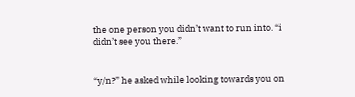the one person you didn’t want to run into. “i didn’t see you there.”


“y/n?” he asked while looking towards you on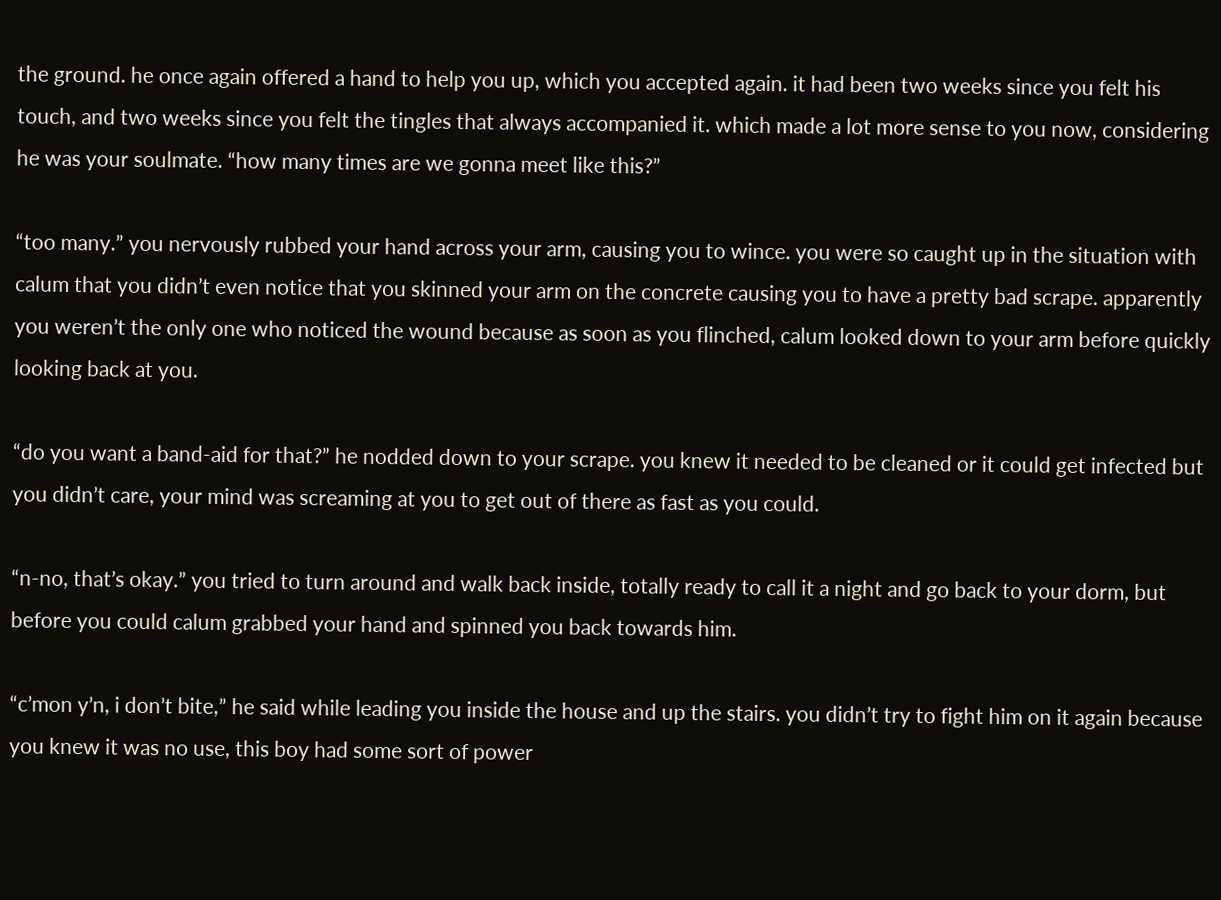the ground. he once again offered a hand to help you up, which you accepted again. it had been two weeks since you felt his touch, and two weeks since you felt the tingles that always accompanied it. which made a lot more sense to you now, considering he was your soulmate. “how many times are we gonna meet like this?”

“too many.” you nervously rubbed your hand across your arm, causing you to wince. you were so caught up in the situation with calum that you didn’t even notice that you skinned your arm on the concrete causing you to have a pretty bad scrape. apparently you weren’t the only one who noticed the wound because as soon as you flinched, calum looked down to your arm before quickly looking back at you.

“do you want a band-aid for that?” he nodded down to your scrape. you knew it needed to be cleaned or it could get infected but you didn’t care, your mind was screaming at you to get out of there as fast as you could.

“n-no, that’s okay.” you tried to turn around and walk back inside, totally ready to call it a night and go back to your dorm, but before you could calum grabbed your hand and spinned you back towards him.

“c’mon y’n, i don’t bite,” he said while leading you inside the house and up the stairs. you didn’t try to fight him on it again because you knew it was no use, this boy had some sort of power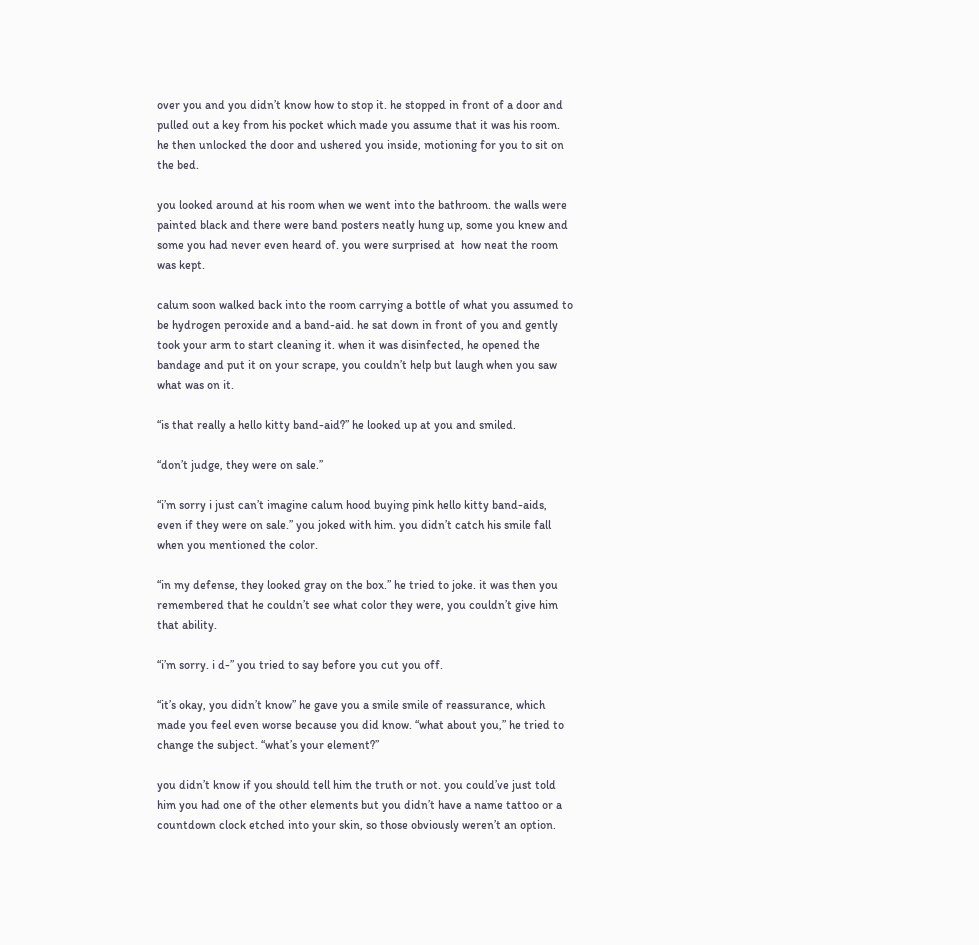over you and you didn’t know how to stop it. he stopped in front of a door and pulled out a key from his pocket which made you assume that it was his room. he then unlocked the door and ushered you inside, motioning for you to sit on the bed.

you looked around at his room when we went into the bathroom. the walls were painted black and there were band posters neatly hung up, some you knew and some you had never even heard of. you were surprised at  how neat the room was kept.

calum soon walked back into the room carrying a bottle of what you assumed to be hydrogen peroxide and a band-aid. he sat down in front of you and gently took your arm to start cleaning it. when it was disinfected, he opened the bandage and put it on your scrape, you couldn’t help but laugh when you saw what was on it.

“is that really a hello kitty band-aid?” he looked up at you and smiled.

“don’t judge, they were on sale.”

“i’m sorry i just can’t imagine calum hood buying pink hello kitty band-aids, even if they were on sale.” you joked with him. you didn’t catch his smile fall when you mentioned the color.

“in my defense, they looked gray on the box.” he tried to joke. it was then you remembered that he couldn’t see what color they were, you couldn’t give him that ability.

“i’m sorry. i d-” you tried to say before you cut you off.

“it’s okay, you didn’t know” he gave you a smile smile of reassurance, which made you feel even worse because you did know. “what about you,” he tried to change the subject. “what’s your element?”

you didn’t know if you should tell him the truth or not. you could’ve just told him you had one of the other elements but you didn’t have a name tattoo or a countdown clock etched into your skin, so those obviously weren’t an option.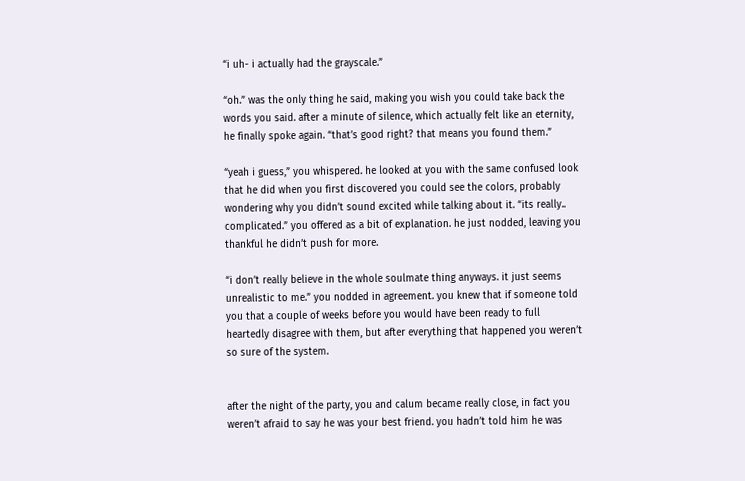“i uh- i actually had the grayscale.”

“oh.” was the only thing he said, making you wish you could take back the words you said. after a minute of silence, which actually felt like an eternity, he finally spoke again. “that’s good right? that means you found them.”

“yeah i guess,” you whispered. he looked at you with the same confused look that he did when you first discovered you could see the colors, probably wondering why you didn’t sound excited while talking about it. “its really.. complicated.” you offered as a bit of explanation. he just nodded, leaving you thankful he didn’t push for more.

“i don’t really believe in the whole soulmate thing anyways. it just seems unrealistic to me.” you nodded in agreement. you knew that if someone told you that a couple of weeks before you would have been ready to full heartedly disagree with them, but after everything that happened you weren’t so sure of the system.


after the night of the party, you and calum became really close, in fact you weren’t afraid to say he was your best friend. you hadn’t told him he was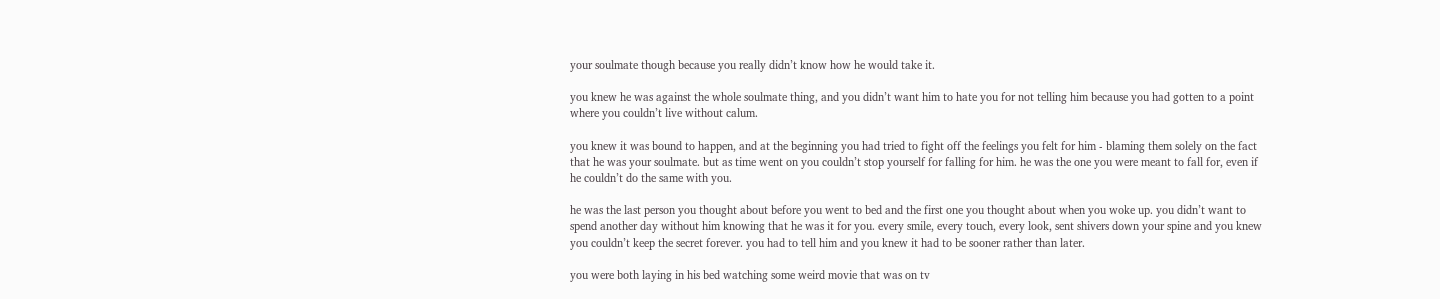your soulmate though because you really didn’t know how he would take it.

you knew he was against the whole soulmate thing, and you didn’t want him to hate you for not telling him because you had gotten to a point where you couldn’t live without calum.

you knew it was bound to happen, and at the beginning you had tried to fight off the feelings you felt for him - blaming them solely on the fact that he was your soulmate. but as time went on you couldn’t stop yourself for falling for him. he was the one you were meant to fall for, even if he couldn’t do the same with you.

he was the last person you thought about before you went to bed and the first one you thought about when you woke up. you didn’t want to spend another day without him knowing that he was it for you. every smile, every touch, every look, sent shivers down your spine and you knew you couldn’t keep the secret forever. you had to tell him and you knew it had to be sooner rather than later.

you were both laying in his bed watching some weird movie that was on tv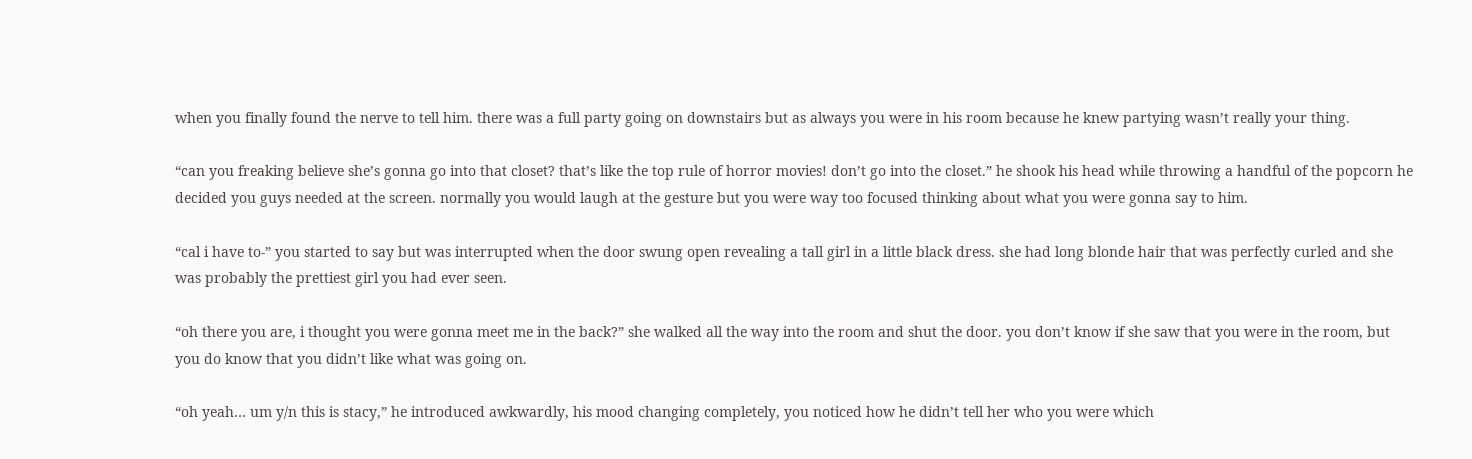when you finally found the nerve to tell him. there was a full party going on downstairs but as always you were in his room because he knew partying wasn’t really your thing.

“can you freaking believe she’s gonna go into that closet? that’s like the top rule of horror movies! don’t go into the closet.” he shook his head while throwing a handful of the popcorn he decided you guys needed at the screen. normally you would laugh at the gesture but you were way too focused thinking about what you were gonna say to him.

“cal i have to-” you started to say but was interrupted when the door swung open revealing a tall girl in a little black dress. she had long blonde hair that was perfectly curled and she was probably the prettiest girl you had ever seen.

“oh there you are, i thought you were gonna meet me in the back?” she walked all the way into the room and shut the door. you don’t know if she saw that you were in the room, but you do know that you didn’t like what was going on.

“oh yeah… um y/n this is stacy,” he introduced awkwardly, his mood changing completely, you noticed how he didn’t tell her who you were which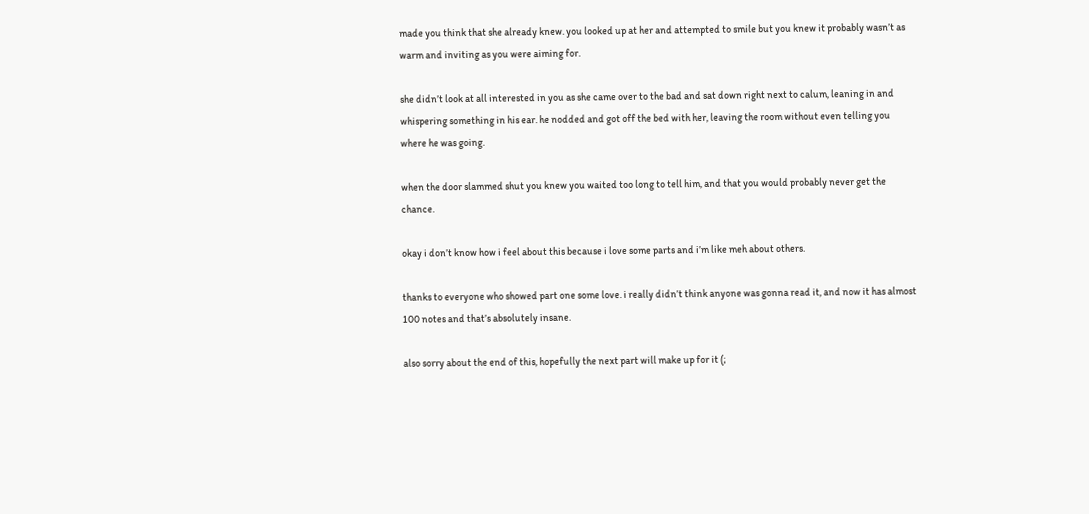made you think that she already knew. you looked up at her and attempted to smile but you knew it probably wasn’t as warm and inviting as you were aiming for.

she didn’t look at all interested in you as she came over to the bad and sat down right next to calum, leaning in and whispering something in his ear. he nodded and got off the bed with her, leaving the room without even telling you where he was going.

when the door slammed shut you knew you waited too long to tell him, and that you would probably never get the chance.

okay i don’t know how i feel about this because i love some parts and i’m like meh about others.

thanks to everyone who showed part one some love. i really didn’t think anyone was gonna read it, and now it has almost 100 notes and that’s absolutely insane.

also sorry about the end of this, hopefully the next part will make up for it (;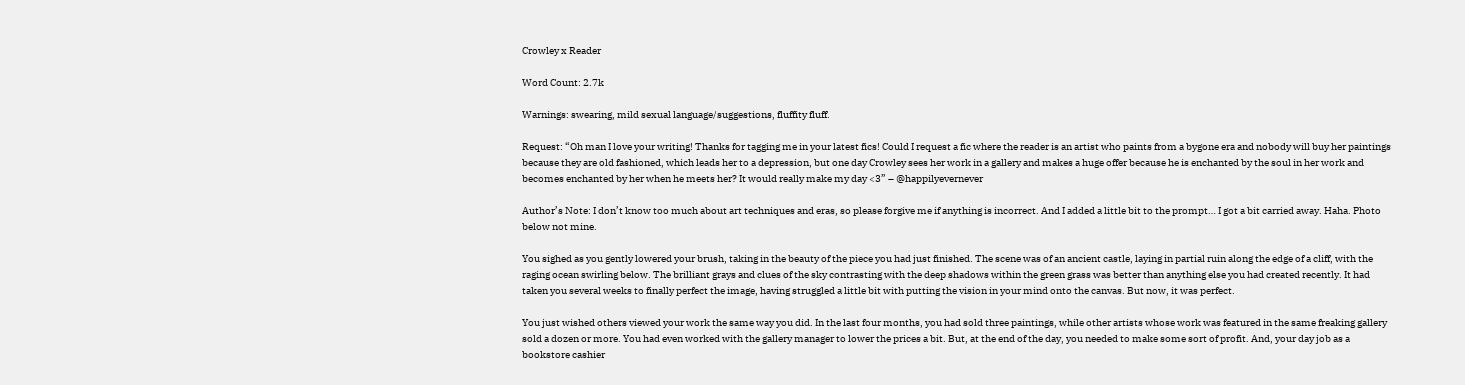Crowley x Reader

Word Count: 2.7k

Warnings: swearing, mild sexual language/suggestions, fluffity fluff.

Request: “Oh man I love your writing! Thanks for tagging me in your latest fics! Could I request a fic where the reader is an artist who paints from a bygone era and nobody will buy her paintings because they are old fashioned, which leads her to a depression, but one day Crowley sees her work in a gallery and makes a huge offer because he is enchanted by the soul in her work and becomes enchanted by her when he meets her? It would really make my day <3” – @happilyevernever

Author’s Note: I don’t know too much about art techniques and eras, so please forgive me if anything is incorrect. And I added a little bit to the prompt… I got a bit carried away. Haha. Photo below not mine.

You sighed as you gently lowered your brush, taking in the beauty of the piece you had just finished. The scene was of an ancient castle, laying in partial ruin along the edge of a cliff, with the raging ocean swirling below. The brilliant grays and clues of the sky contrasting with the deep shadows within the green grass was better than anything else you had created recently. It had taken you several weeks to finally perfect the image, having struggled a little bit with putting the vision in your mind onto the canvas. But now, it was perfect.

You just wished others viewed your work the same way you did. In the last four months, you had sold three paintings, while other artists whose work was featured in the same freaking gallery sold a dozen or more. You had even worked with the gallery manager to lower the prices a bit. But, at the end of the day, you needed to make some sort of profit. And, your day job as a bookstore cashier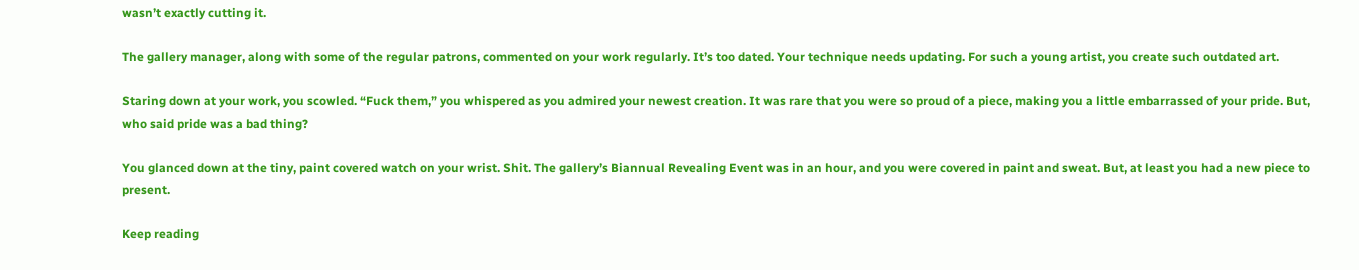wasn’t exactly cutting it.

The gallery manager, along with some of the regular patrons, commented on your work regularly. It’s too dated. Your technique needs updating. For such a young artist, you create such outdated art.

Staring down at your work, you scowled. “Fuck them,” you whispered as you admired your newest creation. It was rare that you were so proud of a piece, making you a little embarrassed of your pride. But, who said pride was a bad thing?

You glanced down at the tiny, paint covered watch on your wrist. Shit. The gallery’s Biannual Revealing Event was in an hour, and you were covered in paint and sweat. But, at least you had a new piece to present.

Keep reading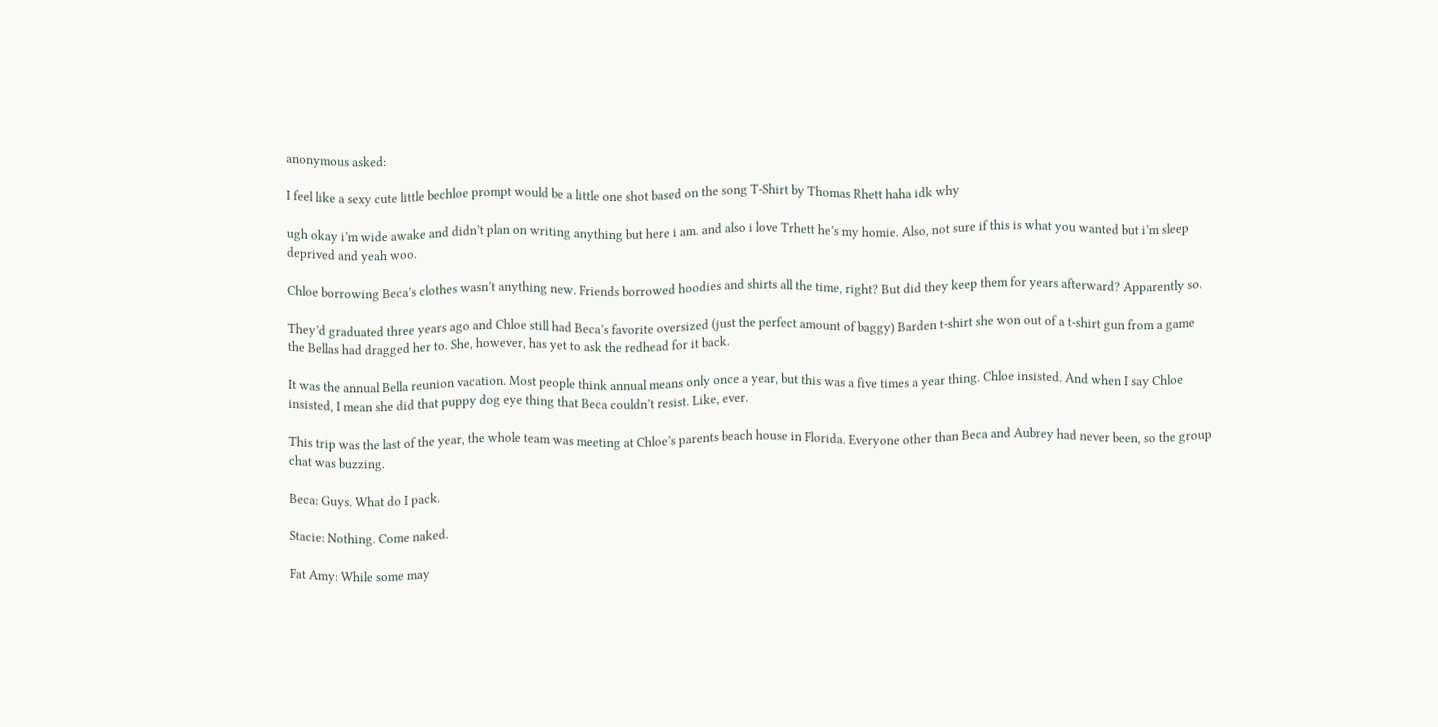anonymous asked:

I feel like a sexy cute little bechloe prompt would be a little one shot based on the song T-Shirt by Thomas Rhett haha idk why

ugh okay i’m wide awake and didn’t plan on writing anything but here i am. and also i love Trhett he’s my homie. Also, not sure if this is what you wanted but i’m sleep deprived and yeah woo.

Chloe borrowing Beca’s clothes wasn’t anything new. Friends borrowed hoodies and shirts all the time, right? But did they keep them for years afterward? Apparently so.

They’d graduated three years ago and Chloe still had Beca’s favorite oversized (just the perfect amount of baggy) Barden t-shirt she won out of a t-shirt gun from a game the Bellas had dragged her to. She, however, has yet to ask the redhead for it back.

It was the annual Bella reunion vacation. Most people think annual means only once a year, but this was a five times a year thing. Chloe insisted. And when I say Chloe insisted, I mean she did that puppy dog eye thing that Beca couldn’t resist. Like, ever.

This trip was the last of the year, the whole team was meeting at Chloe’s parents beach house in Florida. Everyone other than Beca and Aubrey had never been, so the group chat was buzzing.

Beca: Guys. What do I pack.

Stacie: Nothing. Come naked.

Fat Amy: While some may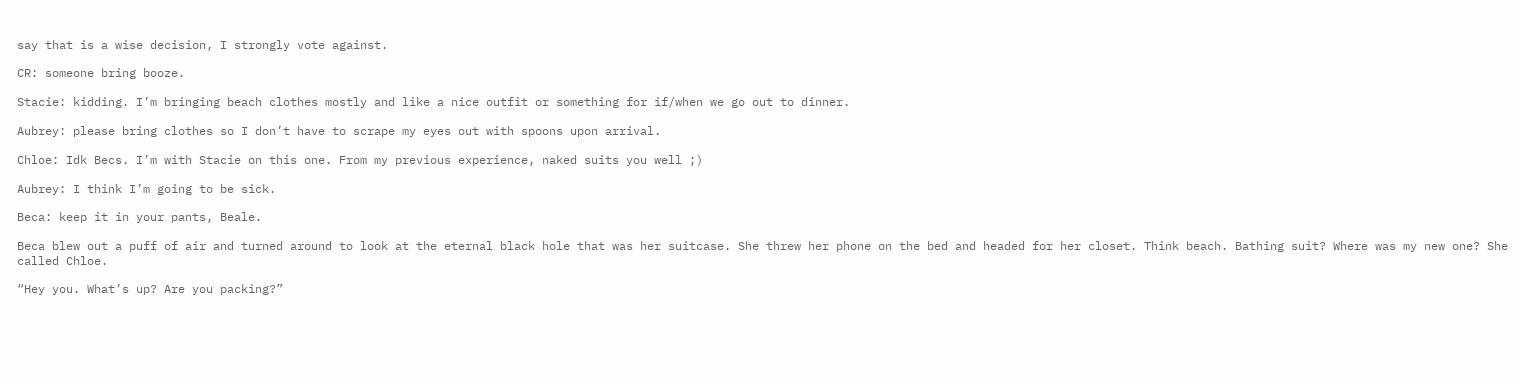say that is a wise decision, I strongly vote against.

CR: someone bring booze.

Stacie: kidding. I’m bringing beach clothes mostly and like a nice outfit or something for if/when we go out to dinner.

Aubrey: please bring clothes so I don’t have to scrape my eyes out with spoons upon arrival.

Chloe: Idk Becs. I’m with Stacie on this one. From my previous experience, naked suits you well ;)

Aubrey: I think I’m going to be sick.

Beca: keep it in your pants, Beale.

Beca blew out a puff of air and turned around to look at the eternal black hole that was her suitcase. She threw her phone on the bed and headed for her closet. Think beach. Bathing suit? Where was my new one? She called Chloe.

“Hey you. What’s up? Are you packing?”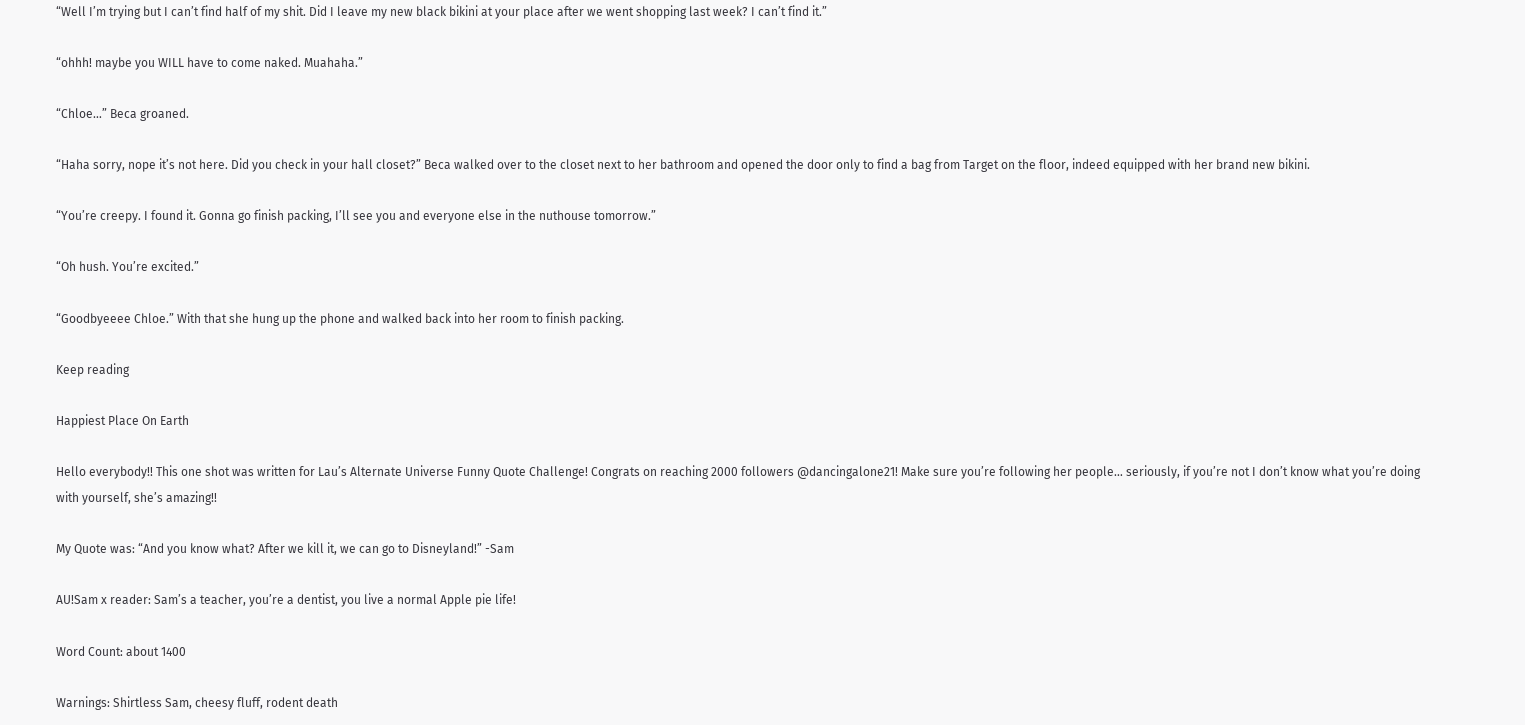“Well I’m trying but I can’t find half of my shit. Did I leave my new black bikini at your place after we went shopping last week? I can’t find it.”

“ohhh! maybe you WILL have to come naked. Muahaha.”

“Chloe…” Beca groaned.

“Haha sorry, nope it’s not here. Did you check in your hall closet?” Beca walked over to the closet next to her bathroom and opened the door only to find a bag from Target on the floor, indeed equipped with her brand new bikini.

“You’re creepy. I found it. Gonna go finish packing, I’ll see you and everyone else in the nuthouse tomorrow.”

“Oh hush. You’re excited.”

“Goodbyeeee Chloe.” With that she hung up the phone and walked back into her room to finish packing.

Keep reading

Happiest Place On Earth

Hello everybody!! This one shot was written for Lau’s Alternate Universe Funny Quote Challenge! Congrats on reaching 2000 followers @dancingalone21! Make sure you’re following her people… seriously, if you’re not I don’t know what you’re doing with yourself, she’s amazing!!

My Quote was: “And you know what? After we kill it, we can go to Disneyland!” -Sam

AU!Sam x reader: Sam’s a teacher, you’re a dentist, you live a normal Apple pie life!

Word Count: about 1400

Warnings: Shirtless Sam, cheesy fluff, rodent death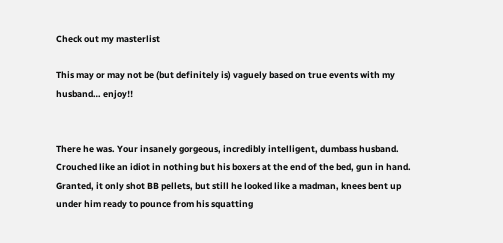Check out my masterlist

This may or may not be (but definitely is) vaguely based on true events with my husband… enjoy!!


There he was. Your insanely gorgeous, incredibly intelligent, dumbass husband. Crouched like an idiot in nothing but his boxers at the end of the bed, gun in hand. Granted, it only shot BB pellets, but still he looked like a madman, knees bent up under him ready to pounce from his squatting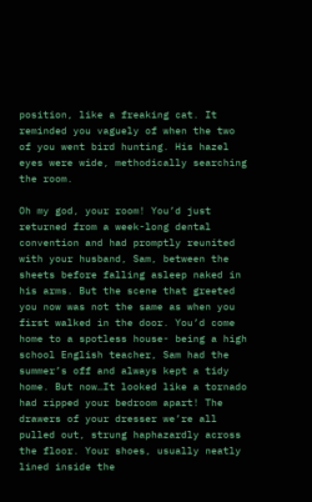position, like a freaking cat. It reminded you vaguely of when the two of you went bird hunting. His hazel eyes were wide, methodically searching the room.

Oh my god, your room! You’d just returned from a week-long dental convention and had promptly reunited with your husband, Sam, between the sheets before falling asleep naked in his arms. But the scene that greeted you now was not the same as when you first walked in the door. You’d come home to a spotless house- being a high school English teacher, Sam had the summer’s off and always kept a tidy home. But now…It looked like a tornado had ripped your bedroom apart! The drawers of your dresser we’re all pulled out, strung haphazardly across the floor. Your shoes, usually neatly lined inside the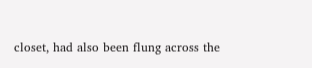closet, had also been flung across the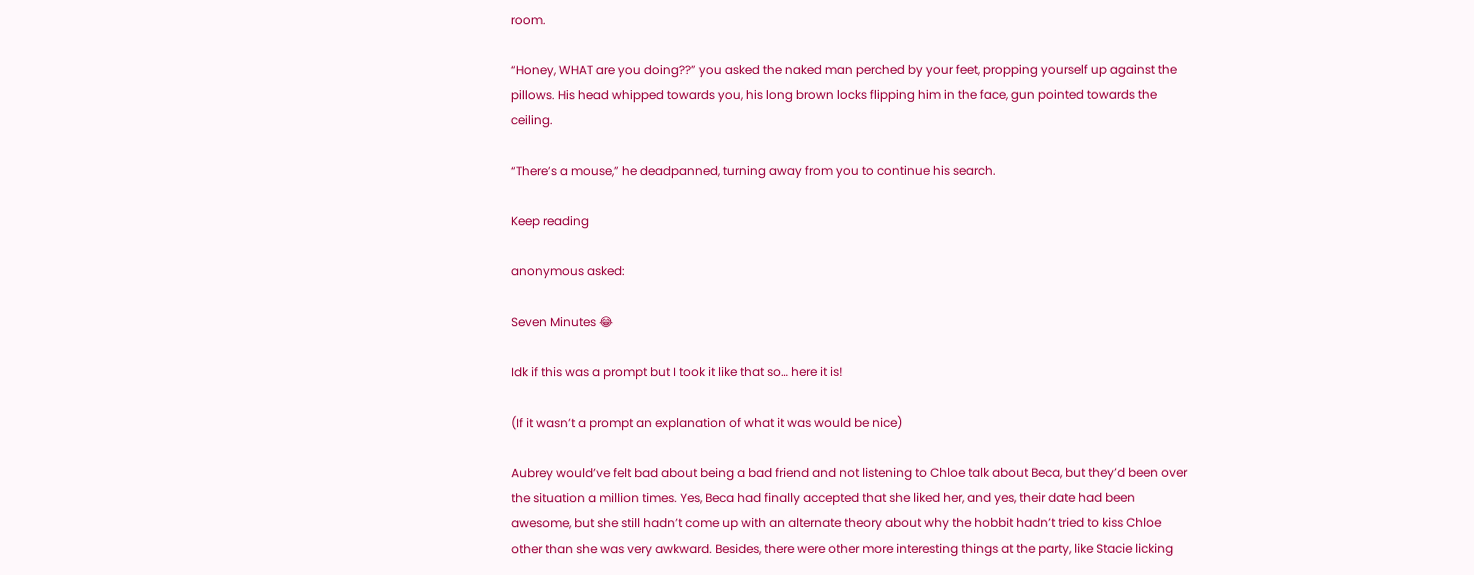room.

“Honey, WHAT are you doing??” you asked the naked man perched by your feet, propping yourself up against the pillows. His head whipped towards you, his long brown locks flipping him in the face, gun pointed towards the ceiling.

“There’s a mouse,” he deadpanned, turning away from you to continue his search.

Keep reading

anonymous asked:

Seven Minutes 😂

Idk if this was a prompt but I took it like that so… here it is!

(If it wasn’t a prompt an explanation of what it was would be nice)

Aubrey would’ve felt bad about being a bad friend and not listening to Chloe talk about Beca, but they’d been over the situation a million times. Yes, Beca had finally accepted that she liked her, and yes, their date had been awesome, but she still hadn’t come up with an alternate theory about why the hobbit hadn’t tried to kiss Chloe other than she was very awkward. Besides, there were other more interesting things at the party, like Stacie licking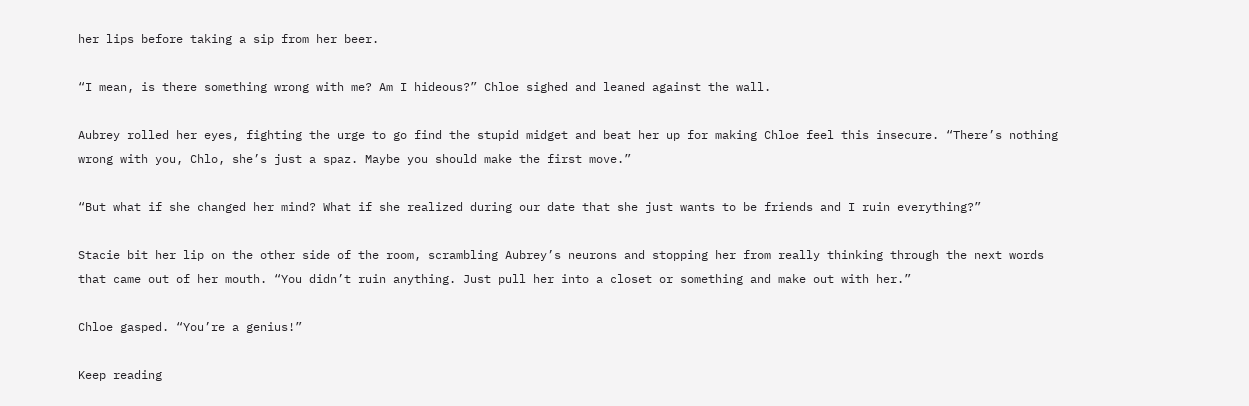her lips before taking a sip from her beer.

“I mean, is there something wrong with me? Am I hideous?” Chloe sighed and leaned against the wall.

Aubrey rolled her eyes, fighting the urge to go find the stupid midget and beat her up for making Chloe feel this insecure. “There’s nothing wrong with you, Chlo, she’s just a spaz. Maybe you should make the first move.”

“But what if she changed her mind? What if she realized during our date that she just wants to be friends and I ruin everything?”

Stacie bit her lip on the other side of the room, scrambling Aubrey’s neurons and stopping her from really thinking through the next words that came out of her mouth. “You didn’t ruin anything. Just pull her into a closet or something and make out with her.”

Chloe gasped. “You’re a genius!”

Keep reading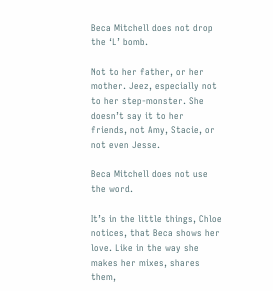Beca Mitchell does not drop the ‘L’ bomb.

Not to her father, or her mother. Jeez, especially not to her step-monster. She doesn’t say it to her friends, not Amy, Stacie, or not even Jesse.

Beca Mitchell does not use the word.

It’s in the little things, Chloe notices, that Beca shows her love. Like in the way she makes her mixes, shares them,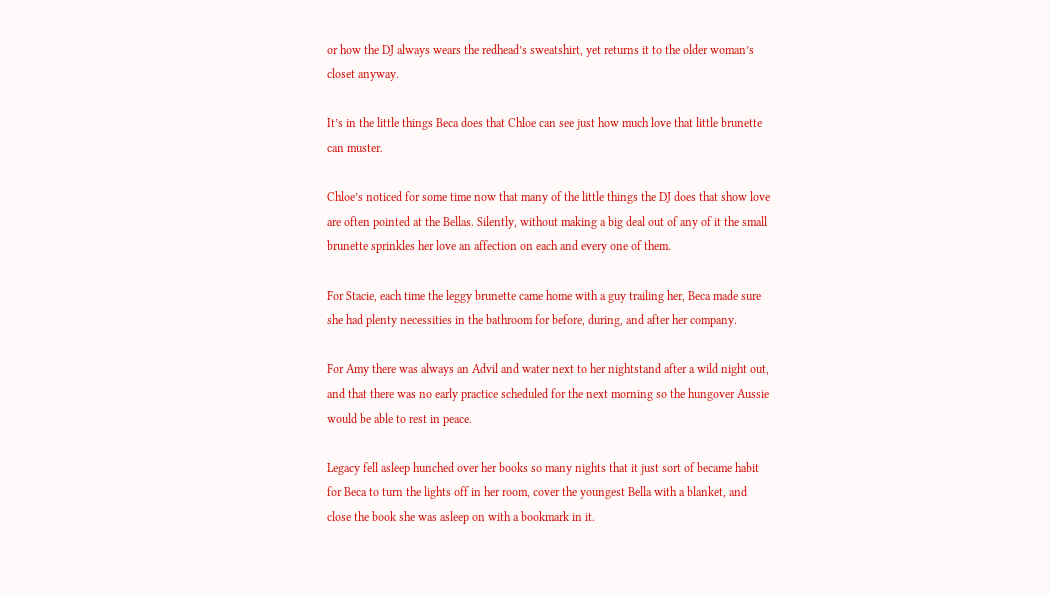or how the DJ always wears the redhead’s sweatshirt, yet returns it to the older woman’s closet anyway.

It’s in the little things Beca does that Chloe can see just how much love that little brunette can muster.

Chloe’s noticed for some time now that many of the little things the DJ does that show love are often pointed at the Bellas. Silently, without making a big deal out of any of it the small brunette sprinkles her love an affection on each and every one of them.

For Stacie, each time the leggy brunette came home with a guy trailing her, Beca made sure she had plenty necessities in the bathroom for before, during, and after her company.

For Amy there was always an Advil and water next to her nightstand after a wild night out, and that there was no early practice scheduled for the next morning so the hungover Aussie would be able to rest in peace.

Legacy fell asleep hunched over her books so many nights that it just sort of became habit for Beca to turn the lights off in her room, cover the youngest Bella with a blanket, and close the book she was asleep on with a bookmark in it.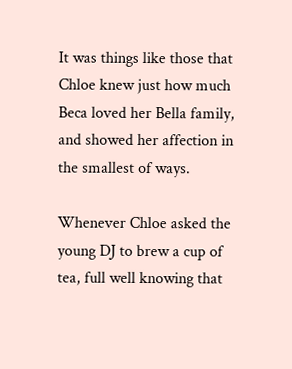It was things like those that Chloe knew just how much Beca loved her Bella family, and showed her affection in the smallest of ways.

Whenever Chloe asked the young DJ to brew a cup of tea, full well knowing that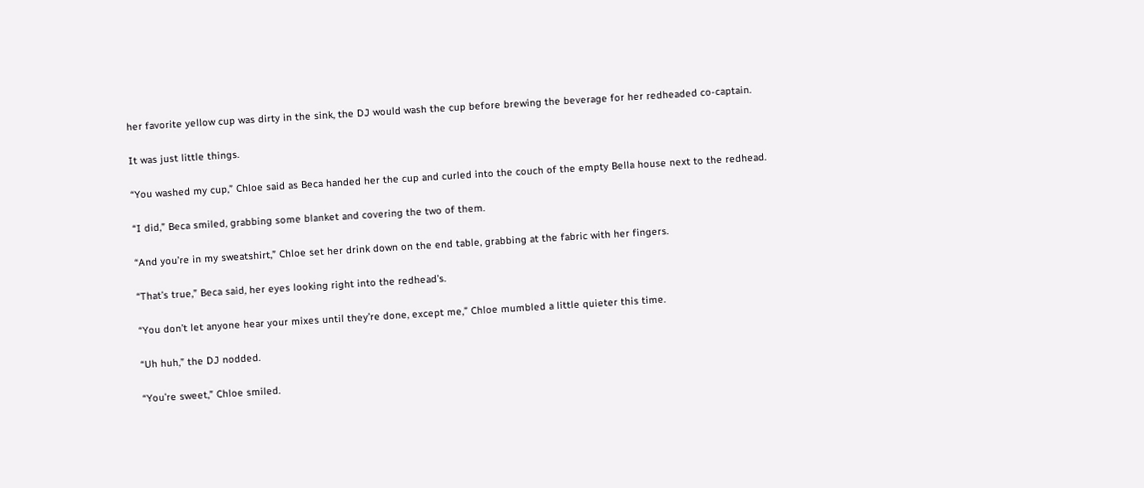her favorite yellow cup was dirty in the sink, the DJ would wash the cup before brewing the beverage for her redheaded co-captain.

It was just little things.

“You washed my cup,” Chloe said as Beca handed her the cup and curled into the couch of the empty Bella house next to the redhead.

“I did,” Beca smiled, grabbing some blanket and covering the two of them.

“And you’re in my sweatshirt,” Chloe set her drink down on the end table, grabbing at the fabric with her fingers.

“That’s true,” Beca said, her eyes looking right into the redhead’s.

“You don’t let anyone hear your mixes until they’re done, except me,” Chloe mumbled a little quieter this time.

“Uh huh,” the DJ nodded.

“You’re sweet,” Chloe smiled.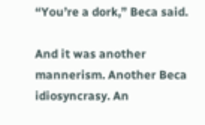“You’re a dork,” Beca said.

And it was another mannerism. Another Beca idiosyncrasy. An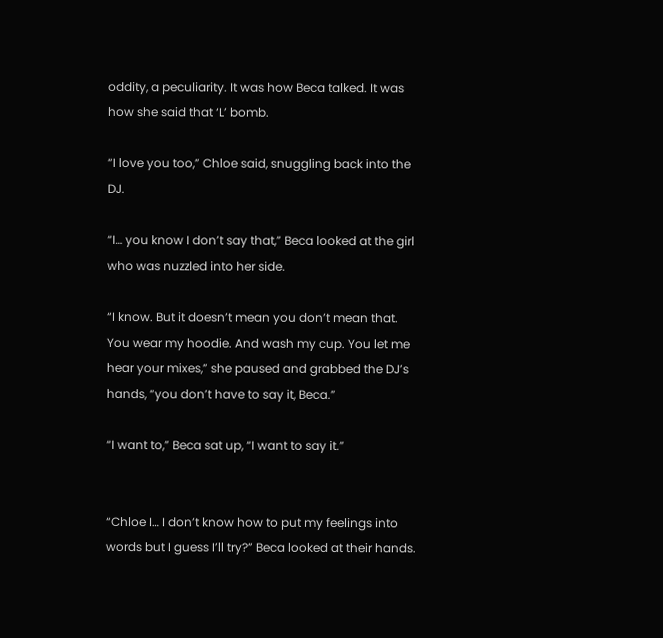oddity, a peculiarity. It was how Beca talked. It was how she said that ‘L’ bomb.

“I love you too,” Chloe said, snuggling back into the DJ.

“I… you know I don’t say that,” Beca looked at the girl who was nuzzled into her side.

“I know. But it doesn’t mean you don’t mean that. You wear my hoodie. And wash my cup. You let me hear your mixes,” she paused and grabbed the DJ’s hands, “you don’t have to say it, Beca.”

“I want to,” Beca sat up, “I want to say it.”


“Chloe I… I don’t know how to put my feelings into words but I guess I’ll try?” Beca looked at their hands.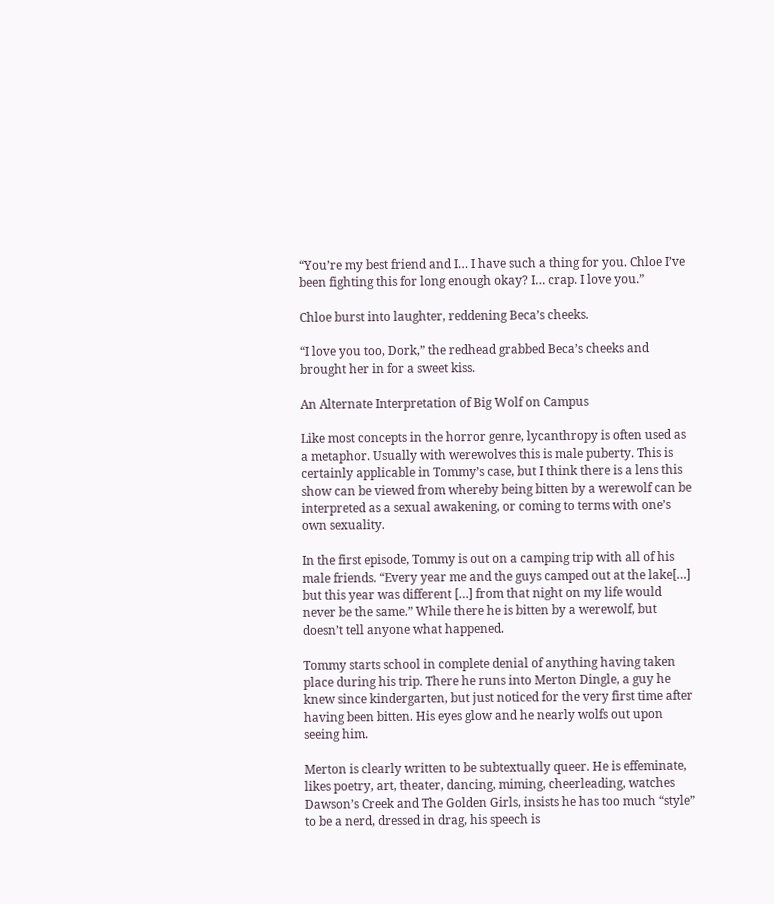“You’re my best friend and I… I have such a thing for you. Chloe I’ve been fighting this for long enough okay? I… crap. I love you.”

Chloe burst into laughter, reddening Beca’s cheeks.

“I love you too, Dork,” the redhead grabbed Beca’s cheeks and brought her in for a sweet kiss.

An Alternate Interpretation of Big Wolf on Campus

Like most concepts in the horror genre, lycanthropy is often used as a metaphor. Usually with werewolves this is male puberty. This is certainly applicable in Tommy’s case, but I think there is a lens this show can be viewed from whereby being bitten by a werewolf can be interpreted as a sexual awakening, or coming to terms with one’s own sexuality.

In the first episode, Tommy is out on a camping trip with all of his male friends. “Every year me and the guys camped out at the lake[…] but this year was different […] from that night on my life would never be the same.” While there he is bitten by a werewolf, but doesn’t tell anyone what happened.

Tommy starts school in complete denial of anything having taken place during his trip. There he runs into Merton Dingle, a guy he knew since kindergarten, but just noticed for the very first time after having been bitten. His eyes glow and he nearly wolfs out upon seeing him.

Merton is clearly written to be subtextually queer. He is effeminate, likes poetry, art, theater, dancing, miming, cheerleading, watches Dawson’s Creek and The Golden Girls, insists he has too much “style” to be a nerd, dressed in drag, his speech is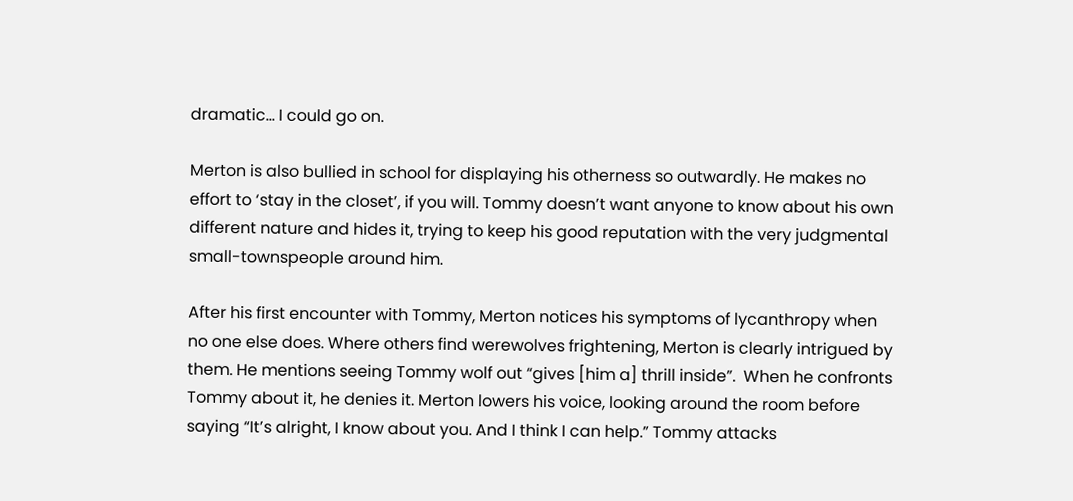dramatic… I could go on.

Merton is also bullied in school for displaying his otherness so outwardly. He makes no effort to ‘stay in the closet’, if you will. Tommy doesn’t want anyone to know about his own different nature and hides it, trying to keep his good reputation with the very judgmental small-townspeople around him.

After his first encounter with Tommy, Merton notices his symptoms of lycanthropy when no one else does. Where others find werewolves frightening, Merton is clearly intrigued by them. He mentions seeing Tommy wolf out “gives [him a] thrill inside”.  When he confronts Tommy about it, he denies it. Merton lowers his voice, looking around the room before saying “It’s alright, I know about you. And I think I can help.” Tommy attacks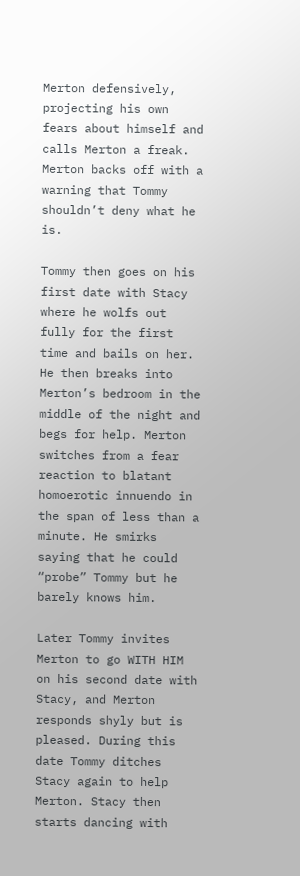Merton defensively, projecting his own fears about himself and calls Merton a freak. Merton backs off with a warning that Tommy shouldn’t deny what he is.

Tommy then goes on his first date with Stacy where he wolfs out fully for the first time and bails on her. He then breaks into Merton’s bedroom in the middle of the night and begs for help. Merton switches from a fear reaction to blatant homoerotic innuendo in the span of less than a minute. He smirks saying that he could “probe” Tommy but he barely knows him.

Later Tommy invites Merton to go WITH HIM on his second date with Stacy, and Merton responds shyly but is pleased. During this date Tommy ditches Stacy again to help Merton. Stacy then starts dancing with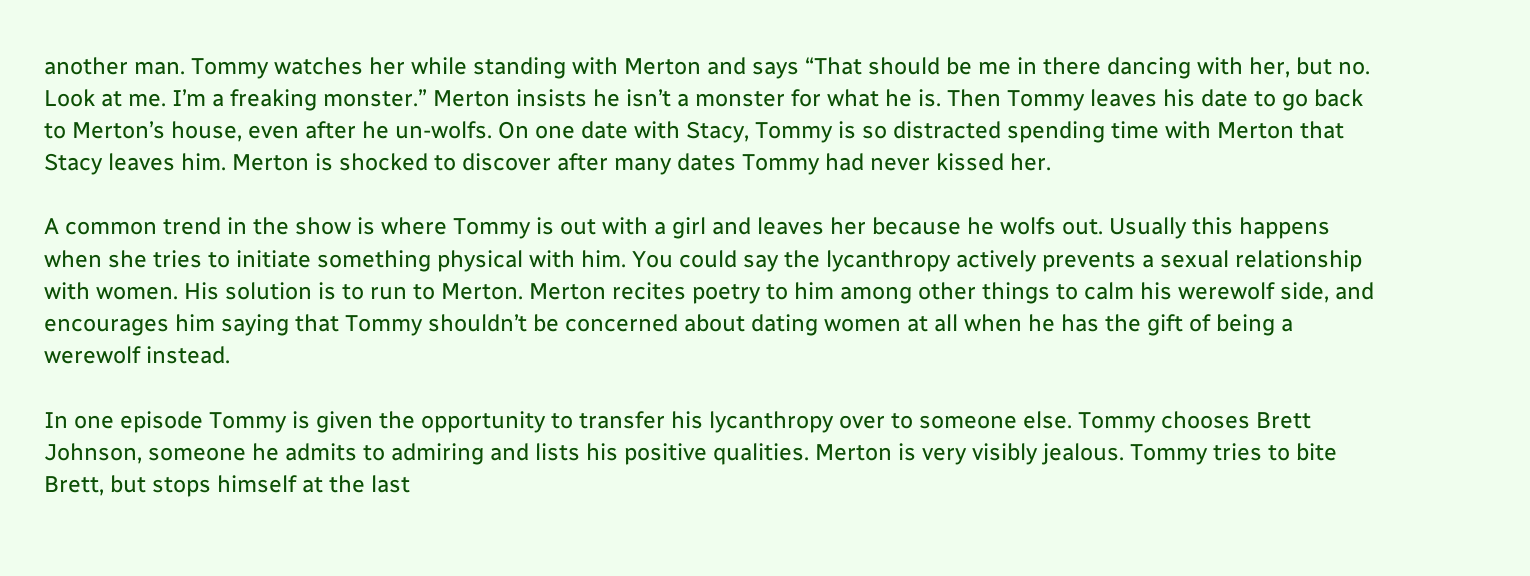another man. Tommy watches her while standing with Merton and says “That should be me in there dancing with her, but no. Look at me. I’m a freaking monster.” Merton insists he isn’t a monster for what he is. Then Tommy leaves his date to go back to Merton’s house, even after he un-wolfs. On one date with Stacy, Tommy is so distracted spending time with Merton that Stacy leaves him. Merton is shocked to discover after many dates Tommy had never kissed her.

A common trend in the show is where Tommy is out with a girl and leaves her because he wolfs out. Usually this happens when she tries to initiate something physical with him. You could say the lycanthropy actively prevents a sexual relationship with women. His solution is to run to Merton. Merton recites poetry to him among other things to calm his werewolf side, and encourages him saying that Tommy shouldn’t be concerned about dating women at all when he has the gift of being a werewolf instead.

In one episode Tommy is given the opportunity to transfer his lycanthropy over to someone else. Tommy chooses Brett Johnson, someone he admits to admiring and lists his positive qualities. Merton is very visibly jealous. Tommy tries to bite Brett, but stops himself at the last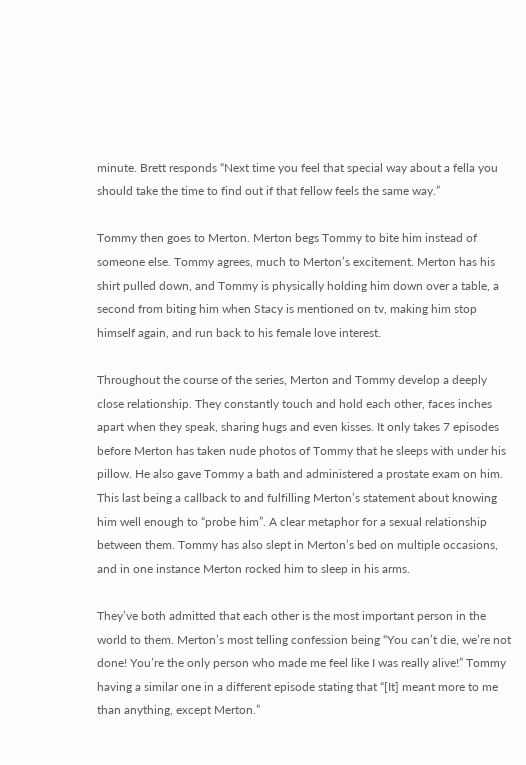minute. Brett responds “Next time you feel that special way about a fella you should take the time to find out if that fellow feels the same way.”

Tommy then goes to Merton. Merton begs Tommy to bite him instead of someone else. Tommy agrees, much to Merton’s excitement. Merton has his shirt pulled down, and Tommy is physically holding him down over a table, a second from biting him when Stacy is mentioned on tv, making him stop himself again, and run back to his female love interest.

Throughout the course of the series, Merton and Tommy develop a deeply close relationship. They constantly touch and hold each other, faces inches apart when they speak, sharing hugs and even kisses. It only takes 7 episodes before Merton has taken nude photos of Tommy that he sleeps with under his pillow. He also gave Tommy a bath and administered a prostate exam on him. This last being a callback to and fulfilling Merton’s statement about knowing him well enough to “probe him”. A clear metaphor for a sexual relationship between them. Tommy has also slept in Merton’s bed on multiple occasions, and in one instance Merton rocked him to sleep in his arms.

They’ve both admitted that each other is the most important person in the world to them. Merton’s most telling confession being “You can’t die, we’re not done! You’re the only person who made me feel like I was really alive!” Tommy having a similar one in a different episode stating that “[It] meant more to me than anything, except Merton.”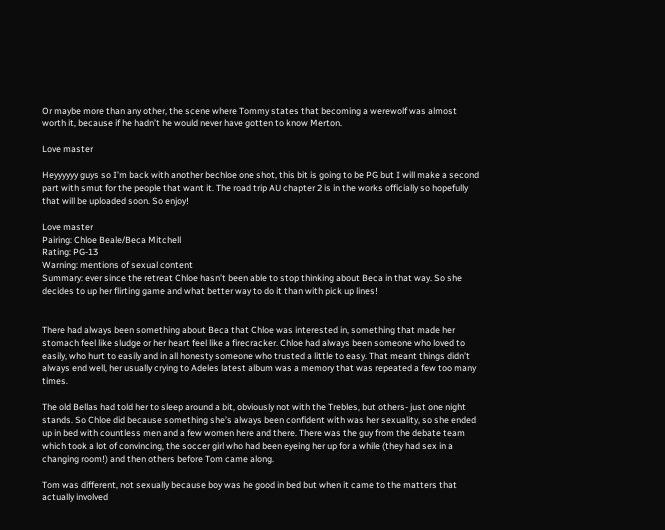Or maybe more than any other, the scene where Tommy states that becoming a werewolf was almost worth it, because if he hadn’t he would never have gotten to know Merton.

Love master

Heyyyyyy guys so I’m back with another bechloe one shot, this bit is going to be PG but I will make a second part with smut for the people that want it. The road trip AU chapter 2 is in the works officially so hopefully that will be uploaded soon. So enjoy!

Love master
Pairing: Chloe Beale/Beca Mitchell
Rating: PG-13
Warning: mentions of sexual content
Summary: ever since the retreat Chloe hasn’t been able to stop thinking about Beca in that way. So she decides to up her flirting game and what better way to do it than with pick up lines!


There had always been something about Beca that Chloe was interested in, something that made her stomach feel like sludge or her heart feel like a firecracker. Chloe had always been someone who loved to easily, who hurt to easily and in all honesty someone who trusted a little to easy. That meant things didn’t always end well, her usually crying to Adeles latest album was a memory that was repeated a few too many times.

The old Bellas had told her to sleep around a bit, obviously not with the Trebles, but others- just one night stands. So Chloe did because something she’s always been confident with was her sexuality, so she ended up in bed with countless men and a few women here and there. There was the guy from the debate team which took a lot of convincing, the soccer girl who had been eyeing her up for a while (they had sex in a changing room!) and then others before Tom came along.

Tom was different, not sexually because boy was he good in bed but when it came to the matters that actually involved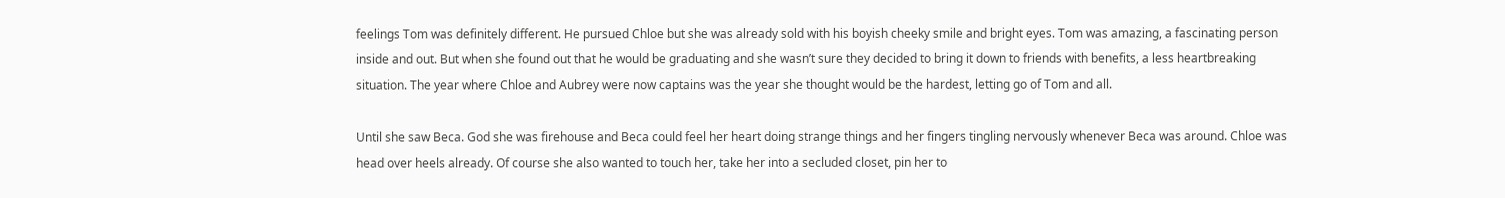feelings Tom was definitely different. He pursued Chloe but she was already sold with his boyish cheeky smile and bright eyes. Tom was amazing, a fascinating person inside and out. But when she found out that he would be graduating and she wasn’t sure they decided to bring it down to friends with benefits, a less heartbreaking situation. The year where Chloe and Aubrey were now captains was the year she thought would be the hardest, letting go of Tom and all.

Until she saw Beca. God she was firehouse and Beca could feel her heart doing strange things and her fingers tingling nervously whenever Beca was around. Chloe was head over heels already. Of course she also wanted to touch her, take her into a secluded closet, pin her to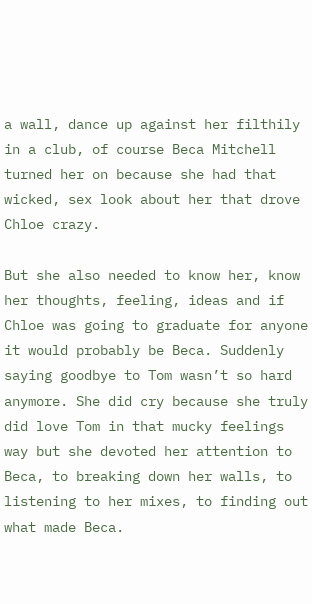a wall, dance up against her filthily in a club, of course Beca Mitchell turned her on because she had that wicked, sex look about her that drove Chloe crazy.

But she also needed to know her, know her thoughts, feeling, ideas and if Chloe was going to graduate for anyone it would probably be Beca. Suddenly saying goodbye to Tom wasn’t so hard anymore. She did cry because she truly did love Tom in that mucky feelings way but she devoted her attention to Beca, to breaking down her walls, to listening to her mixes, to finding out what made Beca.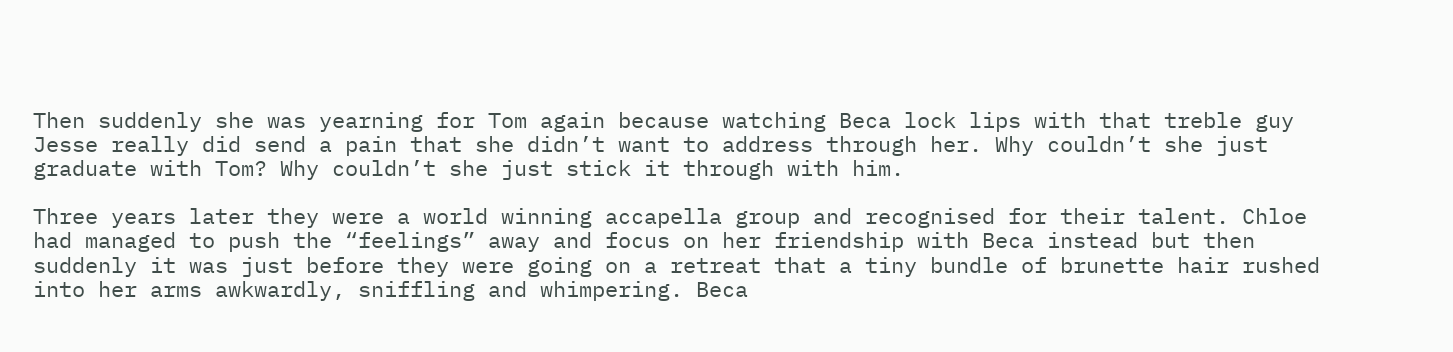Then suddenly she was yearning for Tom again because watching Beca lock lips with that treble guy Jesse really did send a pain that she didn’t want to address through her. Why couldn’t she just graduate with Tom? Why couldn’t she just stick it through with him.

Three years later they were a world winning accapella group and recognised for their talent. Chloe had managed to push the “feelings” away and focus on her friendship with Beca instead but then suddenly it was just before they were going on a retreat that a tiny bundle of brunette hair rushed into her arms awkwardly, sniffling and whimpering. Beca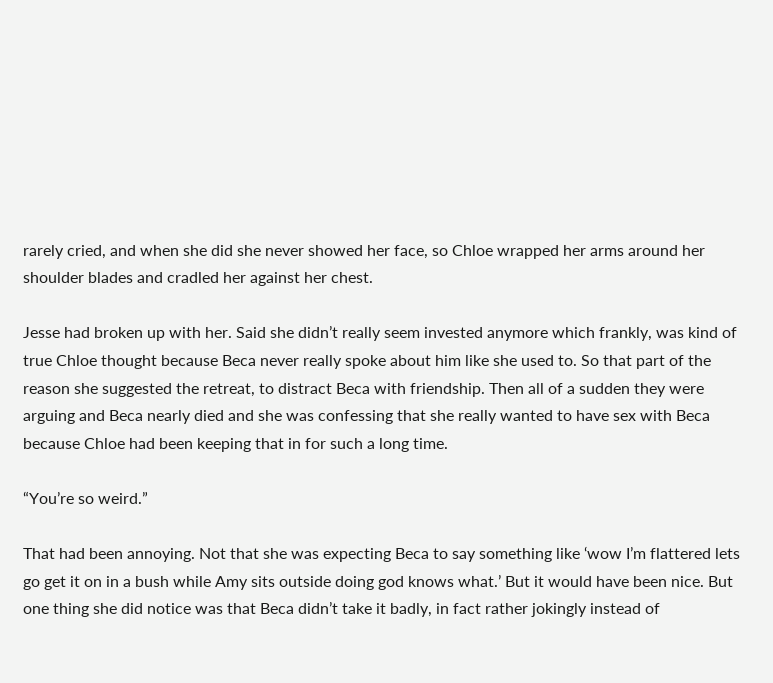rarely cried, and when she did she never showed her face, so Chloe wrapped her arms around her shoulder blades and cradled her against her chest.

Jesse had broken up with her. Said she didn’t really seem invested anymore which frankly, was kind of true Chloe thought because Beca never really spoke about him like she used to. So that part of the reason she suggested the retreat, to distract Beca with friendship. Then all of a sudden they were arguing and Beca nearly died and she was confessing that she really wanted to have sex with Beca because Chloe had been keeping that in for such a long time.

“You’re so weird.”

That had been annoying. Not that she was expecting Beca to say something like ‘wow I’m flattered lets go get it on in a bush while Amy sits outside doing god knows what.’ But it would have been nice. But one thing she did notice was that Beca didn’t take it badly, in fact rather jokingly instead of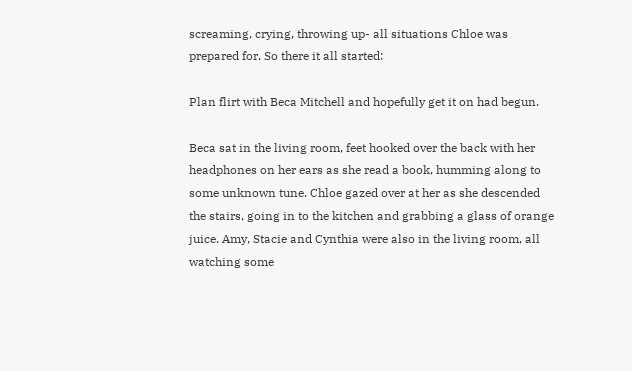screaming, crying, throwing up- all situations Chloe was prepared for. So there it all started:

Plan flirt with Beca Mitchell and hopefully get it on had begun.

Beca sat in the living room, feet hooked over the back with her headphones on her ears as she read a book, humming along to some unknown tune. Chloe gazed over at her as she descended the stairs, going in to the kitchen and grabbing a glass of orange juice. Amy, Stacie and Cynthia were also in the living room, all watching some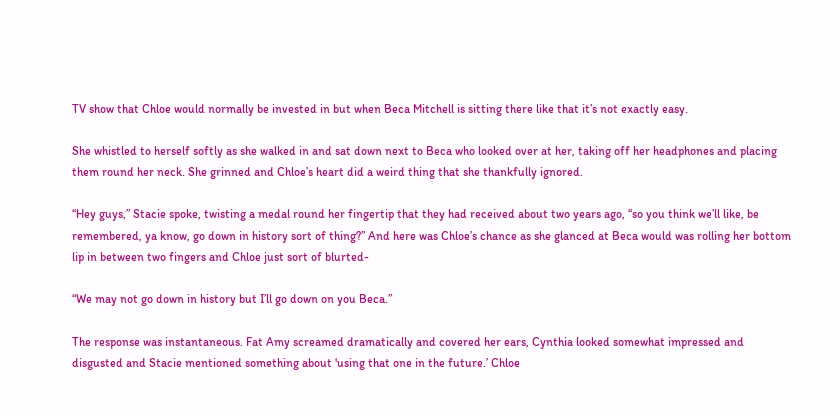TV show that Chloe would normally be invested in but when Beca Mitchell is sitting there like that it’s not exactly easy.

She whistled to herself softly as she walked in and sat down next to Beca who looked over at her, taking off her headphones and placing them round her neck. She grinned and Chloe’s heart did a weird thing that she thankfully ignored.

“Hey guys,” Stacie spoke, twisting a medal round her fingertip that they had received about two years ago, “so you think we’ll like, be remembered, ya know, go down in history sort of thing?” And here was Chloe’s chance as she glanced at Beca would was rolling her bottom lip in between two fingers and Chloe just sort of blurted-

“We may not go down in history but I’ll go down on you Beca.”

The response was instantaneous. Fat Amy screamed dramatically and covered her ears, Cynthia looked somewhat impressed and disgusted and Stacie mentioned something about 'using that one in the future.’ Chloe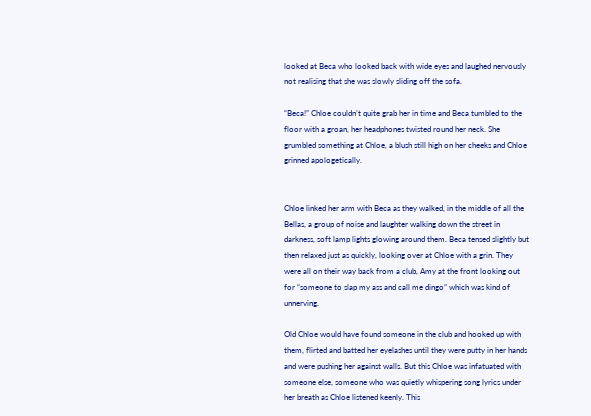looked at Beca who looked back with wide eyes and laughed nervously not realising that she was slowly sliding off the sofa.

“Beca!” Chloe couldn’t quite grab her in time and Beca tumbled to the floor with a groan, her headphones twisted round her neck. She grumbled something at Chloe, a blush still high on her cheeks and Chloe grinned apologetically.


Chloe linked her arm with Beca as they walked, in the middle of all the Bellas, a group of noise and laughter walking down the street in darkness, soft lamp lights glowing around them. Beca tensed slightly but then relaxed just as quickly, looking over at Chloe with a grin. They were all on their way back from a club, Amy at the front looking out for “someone to slap my ass and call me dingo” which was kind of unnerving.

Old Chloe would have found someone in the club and hooked up with them, flirted and batted her eyelashes until they were putty in her hands and were pushing her against walls. But this Chloe was infatuated with someone else, someone who was quietly whispering song lyrics under her breath as Chloe listened keenly. This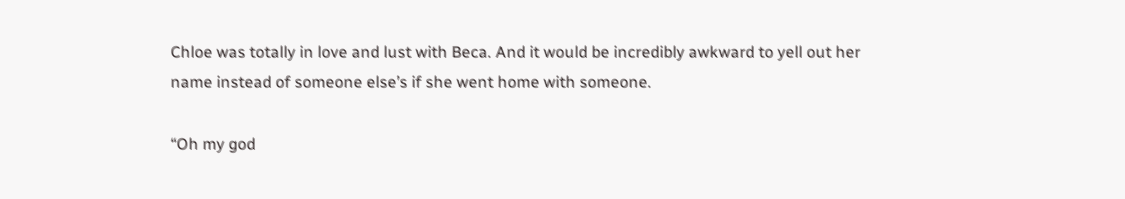Chloe was totally in love and lust with Beca. And it would be incredibly awkward to yell out her name instead of someone else’s if she went home with someone.

“Oh my god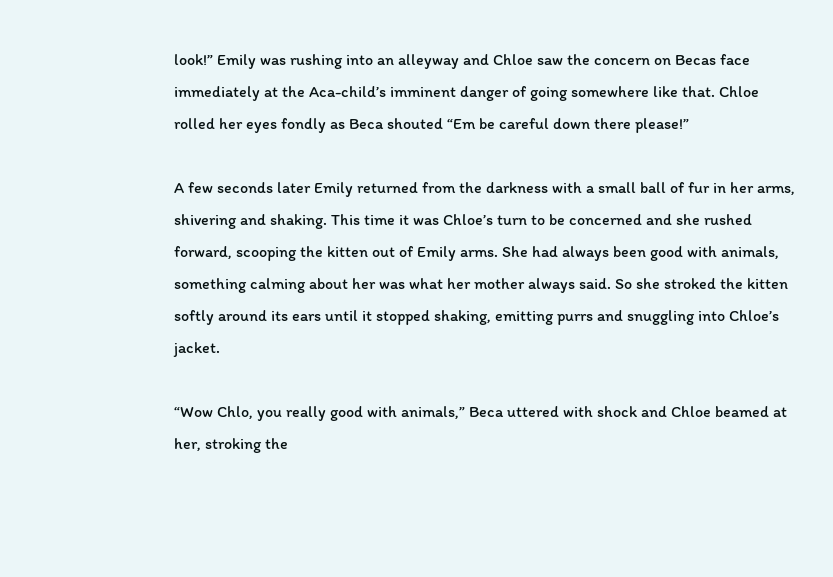look!” Emily was rushing into an alleyway and Chloe saw the concern on Becas face immediately at the Aca-child’s imminent danger of going somewhere like that. Chloe rolled her eyes fondly as Beca shouted “Em be careful down there please!”

A few seconds later Emily returned from the darkness with a small ball of fur in her arms, shivering and shaking. This time it was Chloe’s turn to be concerned and she rushed forward, scooping the kitten out of Emily arms. She had always been good with animals, something calming about her was what her mother always said. So she stroked the kitten softly around its ears until it stopped shaking, emitting purrs and snuggling into Chloe’s jacket.

“Wow Chlo, you really good with animals,” Beca uttered with shock and Chloe beamed at her, stroking the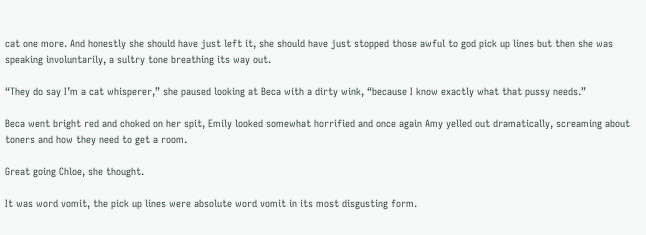cat one more. And honestly she should have just left it, she should have just stopped those awful to god pick up lines but then she was speaking involuntarily, a sultry tone breathing its way out.

“They do say I’m a cat whisperer,” she paused looking at Beca with a dirty wink, “because I know exactly what that pussy needs.”

Beca went bright red and choked on her spit, Emily looked somewhat horrified and once again Amy yelled out dramatically, screaming about toners and how they need to get a room.

Great going Chloe, she thought.

It was word vomit, the pick up lines were absolute word vomit in its most disgusting form.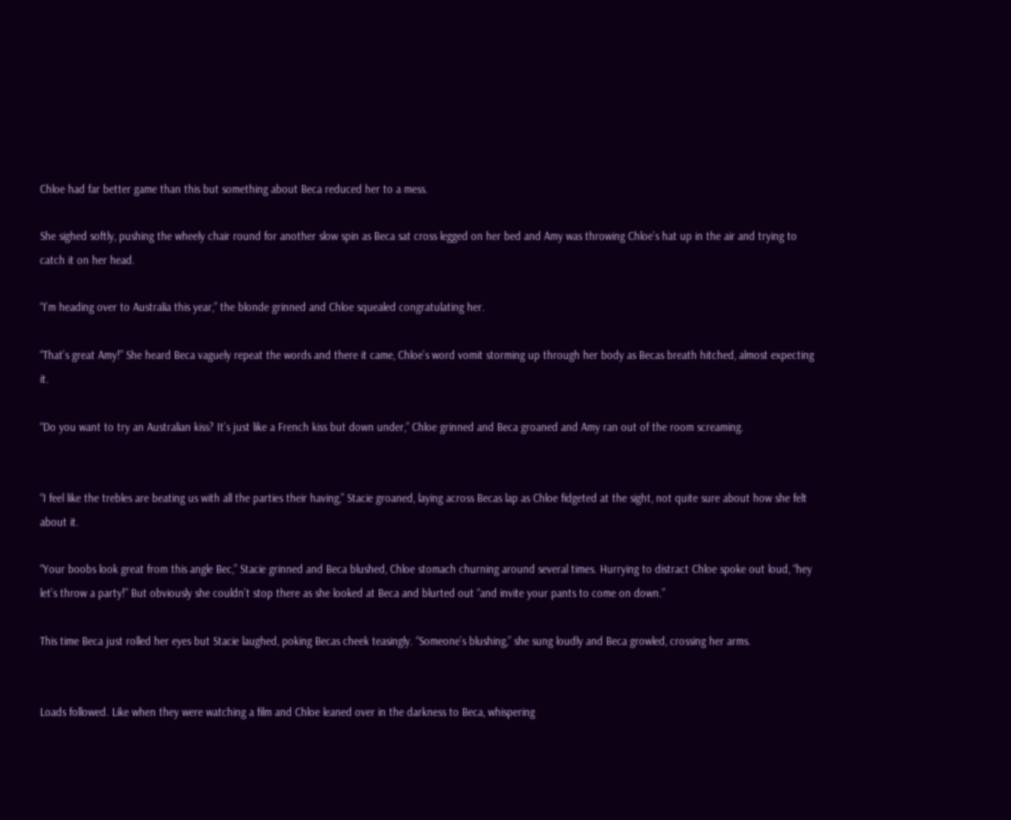Chloe had far better game than this but something about Beca reduced her to a mess.

She sighed softly, pushing the wheely chair round for another slow spin as Beca sat cross legged on her bed and Amy was throwing Chloe’s hat up in the air and trying to catch it on her head.

“I’m heading over to Australia this year,” the blonde grinned and Chloe squealed congratulating her.

“That’s great Amy!” She heard Beca vaguely repeat the words and there it came, Chloe’s word vomit storming up through her body as Becas breath hitched, almost expecting it.

“Do you want to try an Australian kiss? It’s just like a French kiss but down under,” Chloe grinned and Beca groaned and Amy ran out of the room screaming.


“I feel like the trebles are beating us with all the parties their having,” Stacie groaned, laying across Becas lap as Chloe fidgeted at the sight, not quite sure about how she felt about it.

“Your boobs look great from this angle Bec,” Stacie grinned and Beca blushed, Chloe stomach churning around several times. Hurrying to distract Chloe spoke out loud, “hey let’s throw a party!” But obviously she couldn’t stop there as she looked at Beca and blurted out “and invite your pants to come on down.”

This time Beca just rolled her eyes but Stacie laughed, poking Becas cheek teasingly. “Someone’s blushing,” she sung loudly and Beca growled, crossing her arms.


Loads followed. Like when they were watching a film and Chloe leaned over in the darkness to Beca, whispering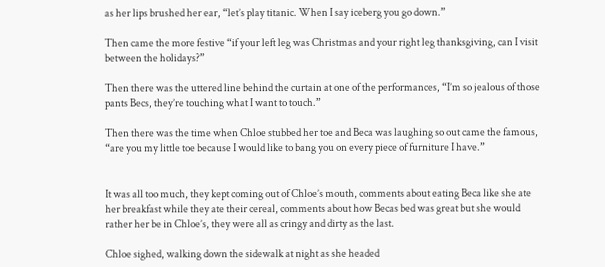as her lips brushed her ear, “let’s play titanic. When I say iceberg you go down.”

Then came the more festive “if your left leg was Christmas and your right leg thanksgiving, can I visit between the holidays?”

Then there was the uttered line behind the curtain at one of the performances, “I’m so jealous of those pants Becs, they’re touching what I want to touch.”

Then there was the time when Chloe stubbed her toe and Beca was laughing so out came the famous, “are you my little toe because I would like to bang you on every piece of furniture I have.”


It was all too much, they kept coming out of Chloe’s mouth, comments about eating Beca like she ate her breakfast while they ate their cereal, comments about how Becas bed was great but she would rather her be in Chloe’s, they were all as cringy and dirty as the last.

Chloe sighed, walking down the sidewalk at night as she headed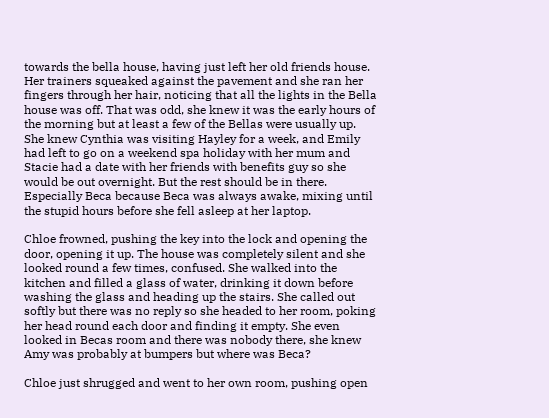towards the bella house, having just left her old friends house. Her trainers squeaked against the pavement and she ran her fingers through her hair, noticing that all the lights in the Bella house was off. That was odd, she knew it was the early hours of the morning but at least a few of the Bellas were usually up. She knew Cynthia was visiting Hayley for a week, and Emily had left to go on a weekend spa holiday with her mum and Stacie had a date with her friends with benefits guy so she would be out overnight. But the rest should be in there. Especially Beca because Beca was always awake, mixing until the stupid hours before she fell asleep at her laptop.

Chloe frowned, pushing the key into the lock and opening the door, opening it up. The house was completely silent and she looked round a few times, confused. She walked into the kitchen and filled a glass of water, drinking it down before washing the glass and heading up the stairs. She called out softly but there was no reply so she headed to her room, poking her head round each door and finding it empty. She even looked in Becas room and there was nobody there, she knew Amy was probably at bumpers but where was Beca?

Chloe just shrugged and went to her own room, pushing open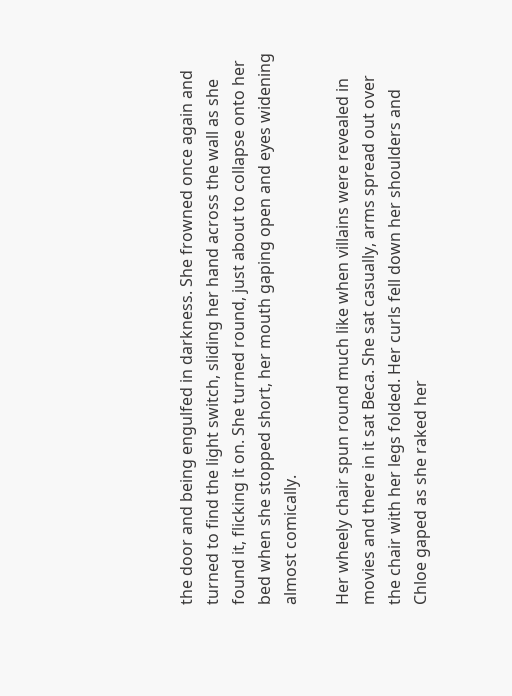the door and being engulfed in darkness. She frowned once again and turned to find the light switch, sliding her hand across the wall as she found it, flicking it on. She turned round, just about to collapse onto her bed when she stopped short, her mouth gaping open and eyes widening almost comically.

Her wheely chair spun round much like when villains were revealed in movies and there in it sat Beca. She sat casually, arms spread out over the chair with her legs folded. Her curls fell down her shoulders and Chloe gaped as she raked her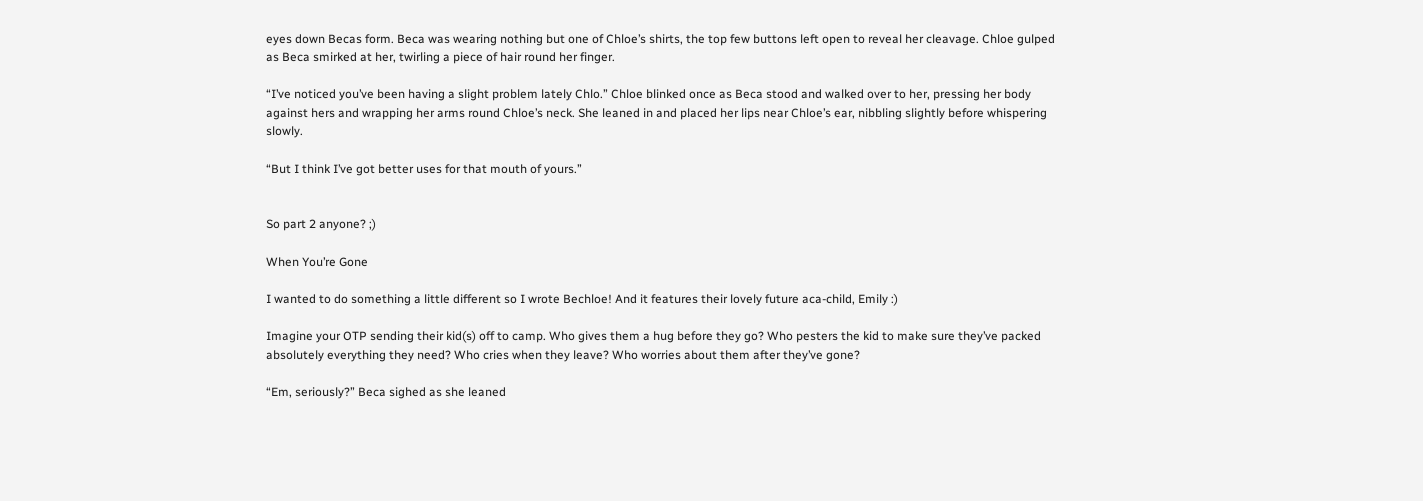eyes down Becas form. Beca was wearing nothing but one of Chloe’s shirts, the top few buttons left open to reveal her cleavage. Chloe gulped as Beca smirked at her, twirling a piece of hair round her finger.

“I’ve noticed you’ve been having a slight problem lately Chlo.” Chloe blinked once as Beca stood and walked over to her, pressing her body against hers and wrapping her arms round Chloe’s neck. She leaned in and placed her lips near Chloe’s ear, nibbling slightly before whispering slowly.

“But I think I’ve got better uses for that mouth of yours.”


So part 2 anyone? ;)

When You’re Gone

I wanted to do something a little different so I wrote Bechloe! And it features their lovely future aca-child, Emily :)

Imagine your OTP sending their kid(s) off to camp. Who gives them a hug before they go? Who pesters the kid to make sure they’ve packed absolutely everything they need? Who cries when they leave? Who worries about them after they’ve gone?

“Em, seriously?” Beca sighed as she leaned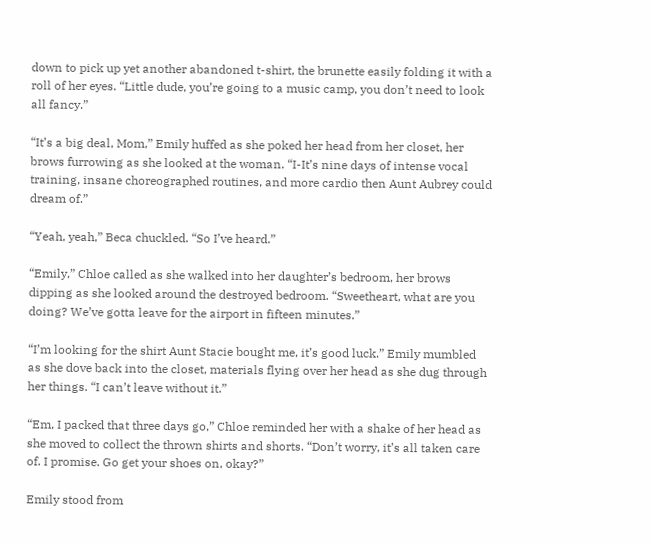down to pick up yet another abandoned t-shirt, the brunette easily folding it with a roll of her eyes. “Little dude, you’re going to a music camp, you don’t need to look all fancy.”

“It’s a big deal, Mom,” Emily huffed as she poked her head from her closet, her brows furrowing as she looked at the woman. “I-It’s nine days of intense vocal training, insane choreographed routines, and more cardio then Aunt Aubrey could dream of.”

“Yeah, yeah,” Beca chuckled. “So I’ve heard.”

“Emily,” Chloe called as she walked into her daughter’s bedroom, her brows dipping as she looked around the destroyed bedroom. “Sweetheart, what are you doing? We’ve gotta leave for the airport in fifteen minutes.”

“I’m looking for the shirt Aunt Stacie bought me, it’s good luck.” Emily mumbled as she dove back into the closet, materials flying over her head as she dug through her things. “I can’t leave without it.”

“Em, I packed that three days go,” Chloe reminded her with a shake of her head as she moved to collect the thrown shirts and shorts. “Don’t worry, it’s all taken care of. I promise. Go get your shoes on, okay?”

Emily stood from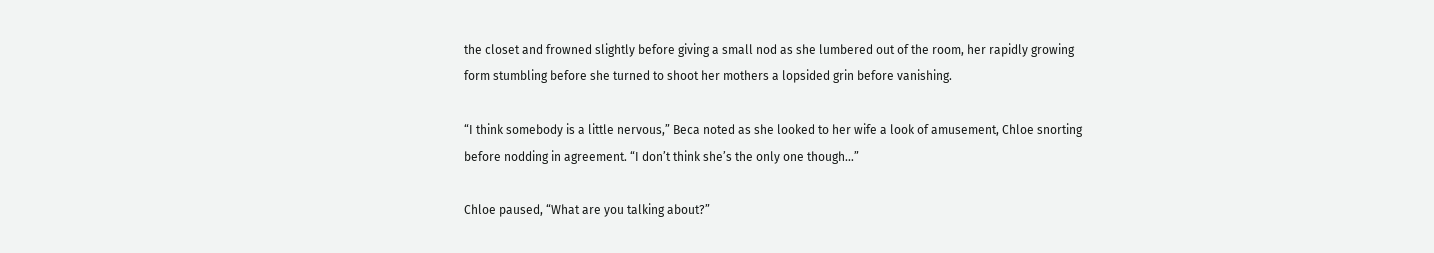the closet and frowned slightly before giving a small nod as she lumbered out of the room, her rapidly growing form stumbling before she turned to shoot her mothers a lopsided grin before vanishing.

“I think somebody is a little nervous,” Beca noted as she looked to her wife a look of amusement, Chloe snorting before nodding in agreement. “I don’t think she’s the only one though…”

Chloe paused, “What are you talking about?”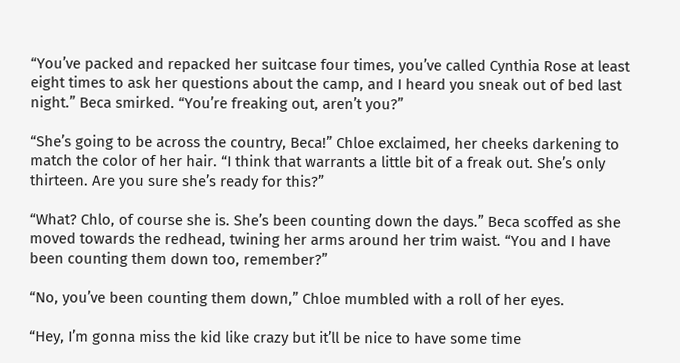“You’ve packed and repacked her suitcase four times, you’ve called Cynthia Rose at least eight times to ask her questions about the camp, and I heard you sneak out of bed last night.” Beca smirked. “You’re freaking out, aren’t you?”

“She’s going to be across the country, Beca!” Chloe exclaimed, her cheeks darkening to match the color of her hair. “I think that warrants a little bit of a freak out. She’s only thirteen. Are you sure she’s ready for this?”

“What? Chlo, of course she is. She’s been counting down the days.” Beca scoffed as she moved towards the redhead, twining her arms around her trim waist. “You and I have been counting them down too, remember?”

“No, you’ve been counting them down,” Chloe mumbled with a roll of her eyes.

“Hey, I’m gonna miss the kid like crazy but it’ll be nice to have some time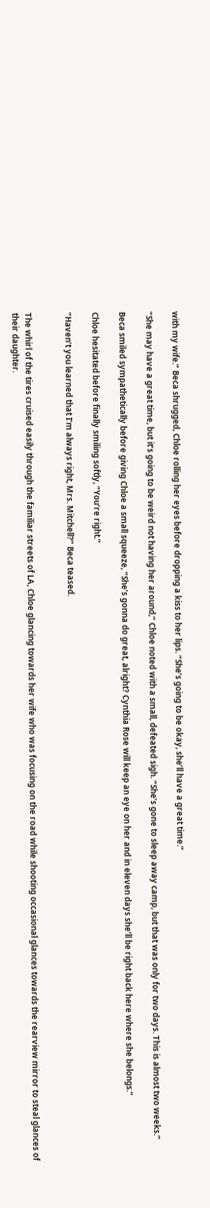with my wife.” Beca shrugged, Chloe rolling her eyes before dropping a kiss to her lips. “She’s going to be okay, she’ll have a great time.”

“She may have a great time, but it’s going to be weird not having her around,” Chloe noted with a small, defeated sigh. “She’s gone to sleep away camp, but that was only for two days. This is almost two weeks.”

Beca smiled sympathetically before giving Chloe a small squeeze, “She’s gonna do great, alright? Cynthia Rose will keep an eye on her and in eleven days she’ll be right back here where she belongs.”

Chloe hesitated before finally smiling softly, “You’re right.”

“Haven’t you learned that I’m always right, Mrs. Mitchell?” Beca teased.


The whirl of the tires cruised easily through the familiar streets of LA, Chloe glancing towards her wife who was focusing on the road while shooting occasional glances towards the rearview mirror to steal glances of their daughter.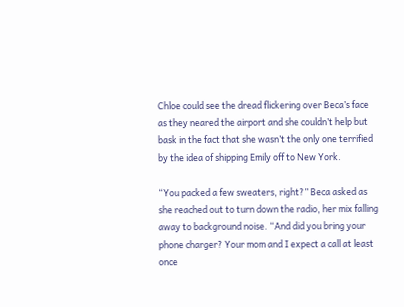Chloe could see the dread flickering over Beca’s face as they neared the airport and she couldn’t help but bask in the fact that she wasn’t the only one terrified by the idea of shipping Emily off to New York.

“You packed a few sweaters, right?” Beca asked as she reached out to turn down the radio, her mix falling away to background noise. “And did you bring your phone charger? Your mom and I expect a call at least once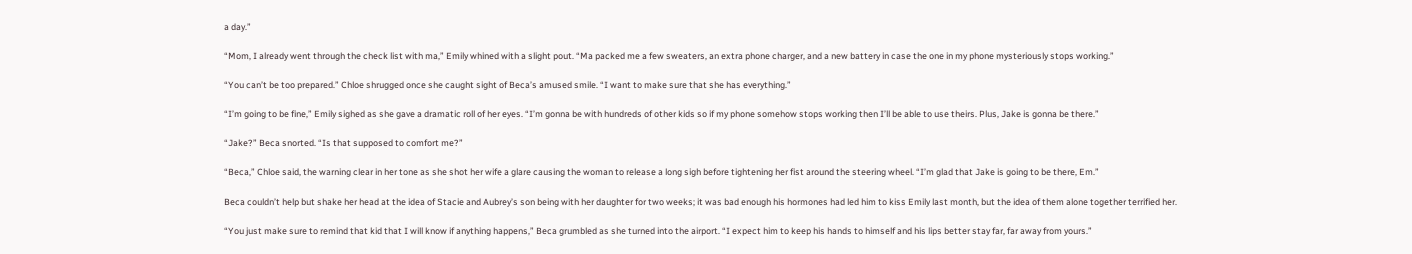a day.”

“Mom, I already went through the check list with ma,” Emily whined with a slight pout. “Ma packed me a few sweaters, an extra phone charger, and a new battery in case the one in my phone mysteriously stops working.”

“You can’t be too prepared.” Chloe shrugged once she caught sight of Beca’s amused smile. “I want to make sure that she has everything.”

“I’m going to be fine,” Emily sighed as she gave a dramatic roll of her eyes. “I’m gonna be with hundreds of other kids so if my phone somehow stops working then I’ll be able to use theirs. Plus, Jake is gonna be there.”

“Jake?” Beca snorted. “Is that supposed to comfort me?”

“Beca,” Chloe said, the warning clear in her tone as she shot her wife a glare causing the woman to release a long sigh before tightening her fist around the steering wheel. “I’m glad that Jake is going to be there, Em.”

Beca couldn’t help but shake her head at the idea of Stacie and Aubrey’s son being with her daughter for two weeks; it was bad enough his hormones had led him to kiss Emily last month, but the idea of them alone together terrified her.

“You just make sure to remind that kid that I will know if anything happens,” Beca grumbled as she turned into the airport. “I expect him to keep his hands to himself and his lips better stay far, far away from yours.”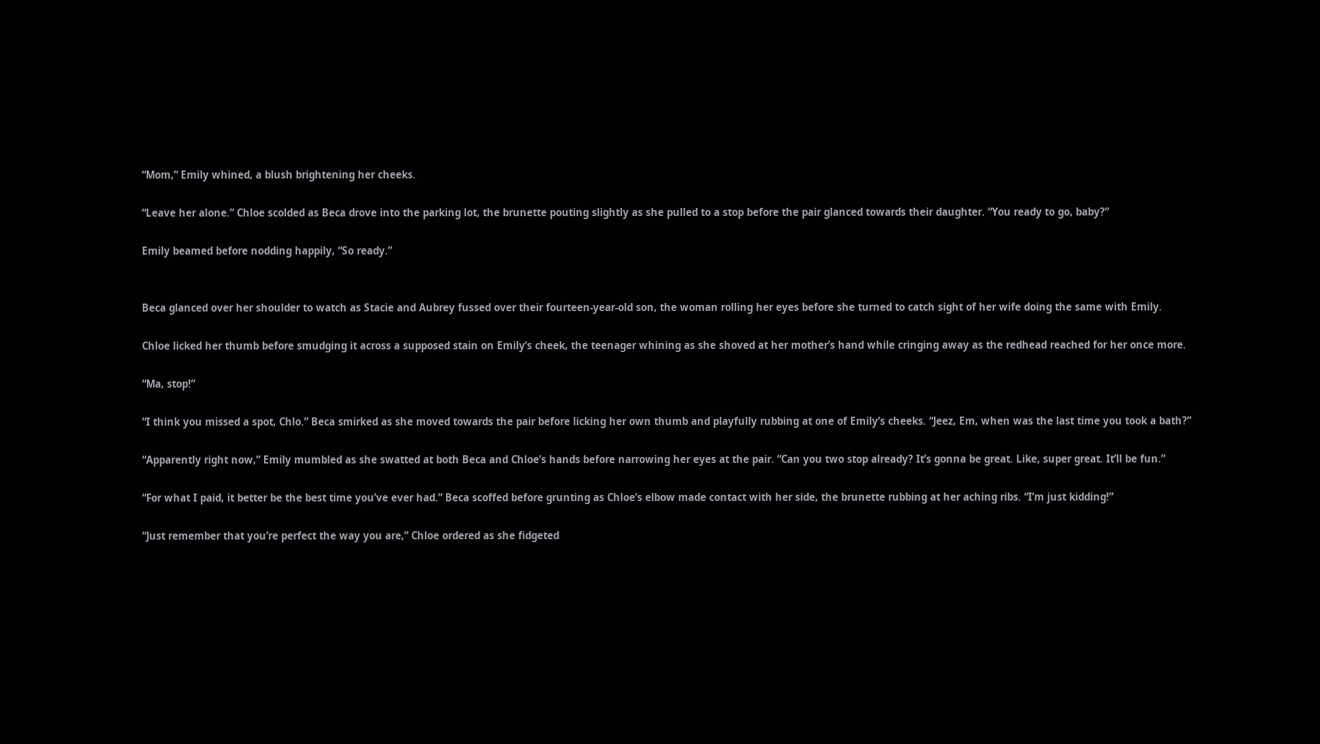“Mom,” Emily whined, a blush brightening her cheeks.

“Leave her alone.” Chloe scolded as Beca drove into the parking lot, the brunette pouting slightly as she pulled to a stop before the pair glanced towards their daughter. “You ready to go, baby?”

Emily beamed before nodding happily, “So ready.”


Beca glanced over her shoulder to watch as Stacie and Aubrey fussed over their fourteen-year-old son, the woman rolling her eyes before she turned to catch sight of her wife doing the same with Emily.

Chloe licked her thumb before smudging it across a supposed stain on Emily’s cheek, the teenager whining as she shoved at her mother’s hand while cringing away as the redhead reached for her once more.

“Ma, stop!”

“I think you missed a spot, Chlo.” Beca smirked as she moved towards the pair before licking her own thumb and playfully rubbing at one of Emily’s cheeks. “Jeez, Em, when was the last time you took a bath?”

“Apparently right now,” Emily mumbled as she swatted at both Beca and Chloe’s hands before narrowing her eyes at the pair. “Can you two stop already? It’s gonna be great. Like, super great. It’ll be fun.”

“For what I paid, it better be the best time you’ve ever had.” Beca scoffed before grunting as Chloe’s elbow made contact with her side, the brunette rubbing at her aching ribs. “I’m just kidding!”

“Just remember that you’re perfect the way you are,” Chloe ordered as she fidgeted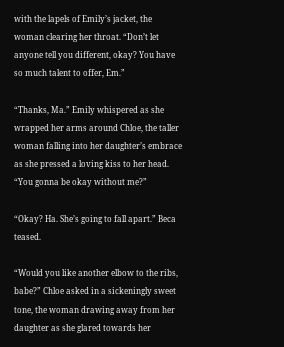with the lapels of Emily’s jacket, the woman clearing her throat. “Don’t let anyone tell you different, okay? You have so much talent to offer, Em.”

“Thanks, Ma.” Emily whispered as she wrapped her arms around Chloe, the taller woman falling into her daughter’s embrace as she pressed a loving kiss to her head. “You gonna be okay without me?”

“Okay? Ha. She’s going to fall apart.” Beca teased.

“Would you like another elbow to the ribs, babe?” Chloe asked in a sickeningly sweet tone, the woman drawing away from her daughter as she glared towards her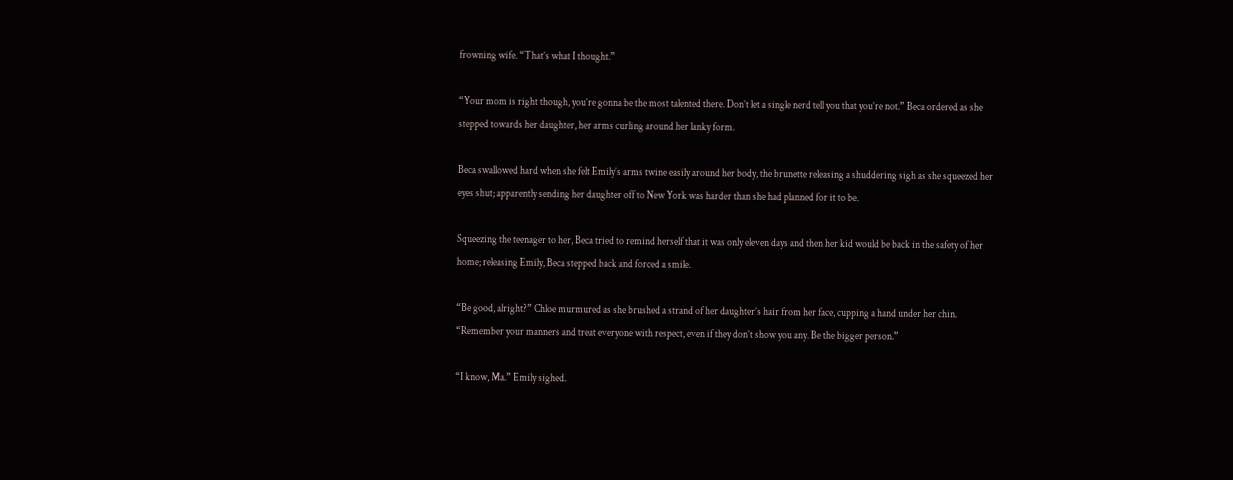frowning wife. “That’s what I thought.”

“Your mom is right though, you’re gonna be the most talented there. Don’t let a single nerd tell you that you’re not.” Beca ordered as she stepped towards her daughter, her arms curling around her lanky form.

Beca swallowed hard when she felt Emily’s arms twine easily around her body, the brunette releasing a shuddering sigh as she squeezed her eyes shut; apparently sending her daughter off to New York was harder than she had planned for it to be.

Squeezing the teenager to her, Beca tried to remind herself that it was only eleven days and then her kid would be back in the safety of her home; releasing Emily, Beca stepped back and forced a smile.

“Be good, alright?” Chloe murmured as she brushed a strand of her daughter’s hair from her face, cupping a hand under her chin. “Remember your manners and treat everyone with respect, even if they don’t show you any. Be the bigger person.”

“I know, Ma.” Emily sighed.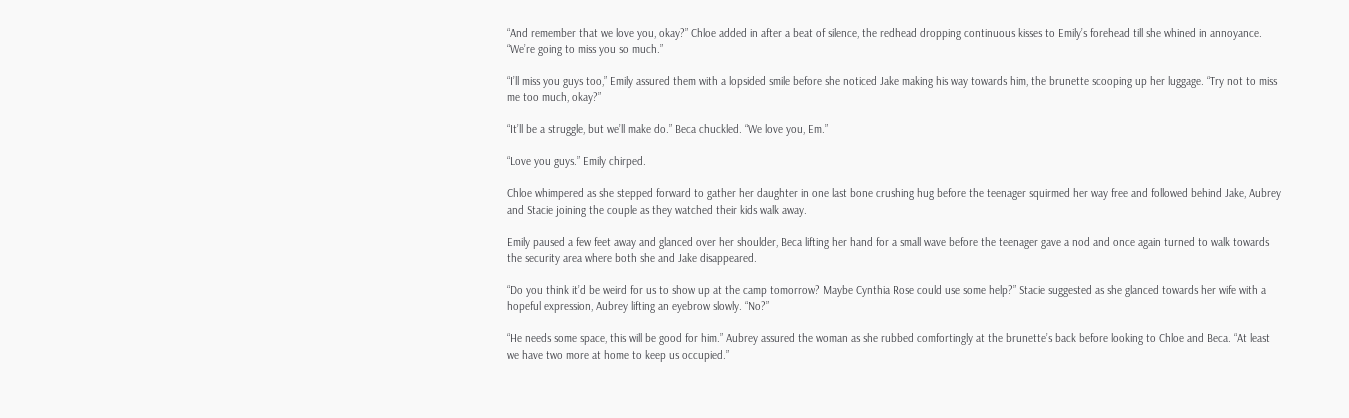“And remember that we love you, okay?” Chloe added in after a beat of silence, the redhead dropping continuous kisses to Emily’s forehead till she whined in annoyance. “We’re going to miss you so much.”

“I’ll miss you guys too,” Emily assured them with a lopsided smile before she noticed Jake making his way towards him, the brunette scooping up her luggage. “Try not to miss me too much, okay?”

“It’ll be a struggle, but we’ll make do.” Beca chuckled. “We love you, Em.”

“Love you guys.” Emily chirped.

Chloe whimpered as she stepped forward to gather her daughter in one last bone crushing hug before the teenager squirmed her way free and followed behind Jake, Aubrey and Stacie joining the couple as they watched their kids walk away.

Emily paused a few feet away and glanced over her shoulder, Beca lifting her hand for a small wave before the teenager gave a nod and once again turned to walk towards the security area where both she and Jake disappeared.

“Do you think it’d be weird for us to show up at the camp tomorrow? Maybe Cynthia Rose could use some help?” Stacie suggested as she glanced towards her wife with a hopeful expression, Aubrey lifting an eyebrow slowly. “No?”

“He needs some space, this will be good for him.” Aubrey assured the woman as she rubbed comfortingly at the brunette’s back before looking to Chloe and Beca. “At least we have two more at home to keep us occupied.”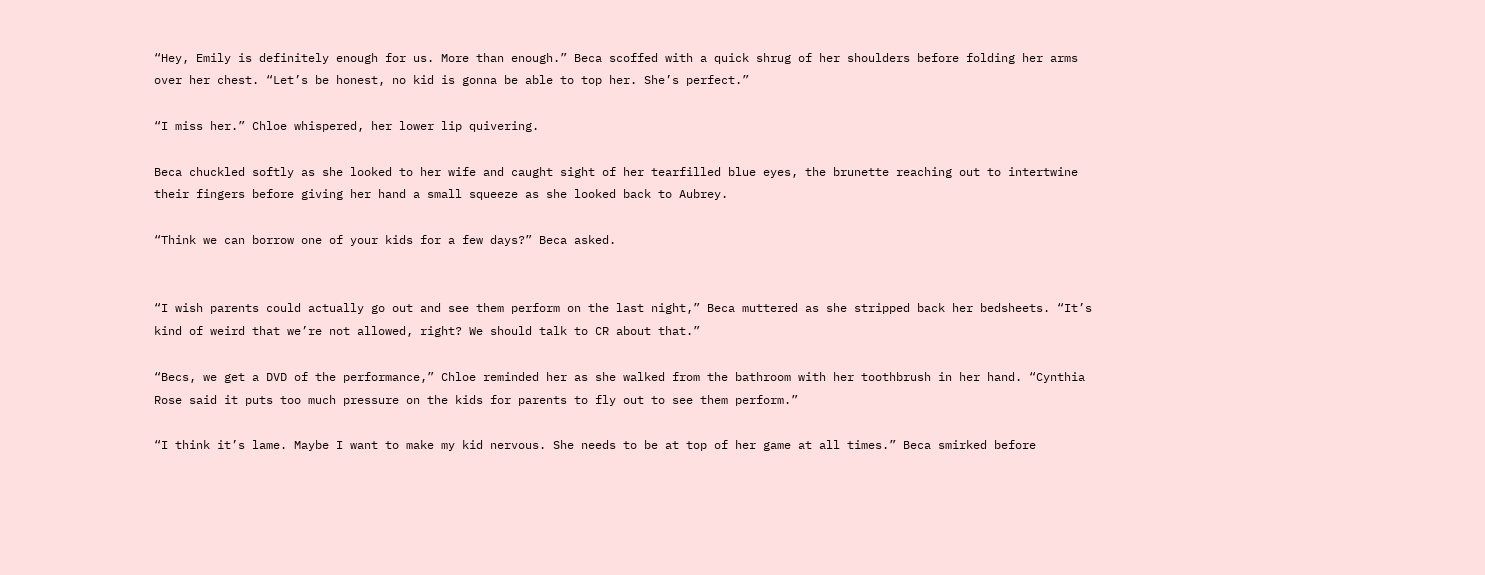“Hey, Emily is definitely enough for us. More than enough.” Beca scoffed with a quick shrug of her shoulders before folding her arms over her chest. “Let’s be honest, no kid is gonna be able to top her. She’s perfect.”

“I miss her.” Chloe whispered, her lower lip quivering.

Beca chuckled softly as she looked to her wife and caught sight of her tearfilled blue eyes, the brunette reaching out to intertwine their fingers before giving her hand a small squeeze as she looked back to Aubrey.

“Think we can borrow one of your kids for a few days?” Beca asked.


“I wish parents could actually go out and see them perform on the last night,” Beca muttered as she stripped back her bedsheets. “It’s kind of weird that we’re not allowed, right? We should talk to CR about that.”

“Becs, we get a DVD of the performance,” Chloe reminded her as she walked from the bathroom with her toothbrush in her hand. “Cynthia Rose said it puts too much pressure on the kids for parents to fly out to see them perform.”

“I think it’s lame. Maybe I want to make my kid nervous. She needs to be at top of her game at all times.” Beca smirked before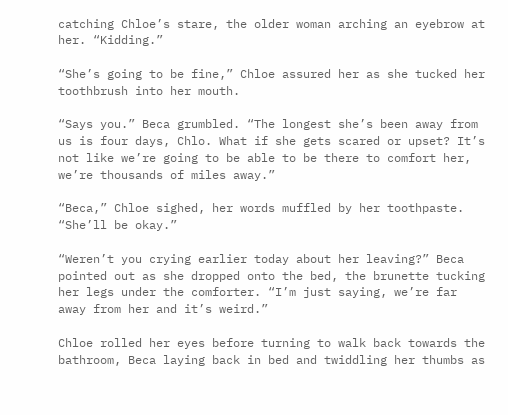catching Chloe’s stare, the older woman arching an eyebrow at her. “Kidding.”

“She’s going to be fine,” Chloe assured her as she tucked her toothbrush into her mouth.

“Says you.” Beca grumbled. “The longest she’s been away from us is four days, Chlo. What if she gets scared or upset? It’s not like we’re going to be able to be there to comfort her, we’re thousands of miles away.”

“Beca,” Chloe sighed, her words muffled by her toothpaste. “She’ll be okay.”

“Weren’t you crying earlier today about her leaving?” Beca pointed out as she dropped onto the bed, the brunette tucking her legs under the comforter. “I’m just saying, we’re far away from her and it’s weird.”

Chloe rolled her eyes before turning to walk back towards the bathroom, Beca laying back in bed and twiddling her thumbs as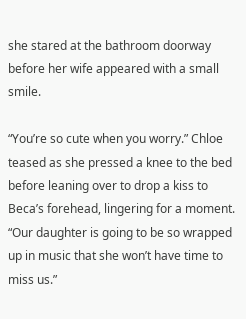she stared at the bathroom doorway before her wife appeared with a small smile.

“You’re so cute when you worry.” Chloe teased as she pressed a knee to the bed before leaning over to drop a kiss to Beca’s forehead, lingering for a moment. “Our daughter is going to be so wrapped up in music that she won’t have time to miss us.”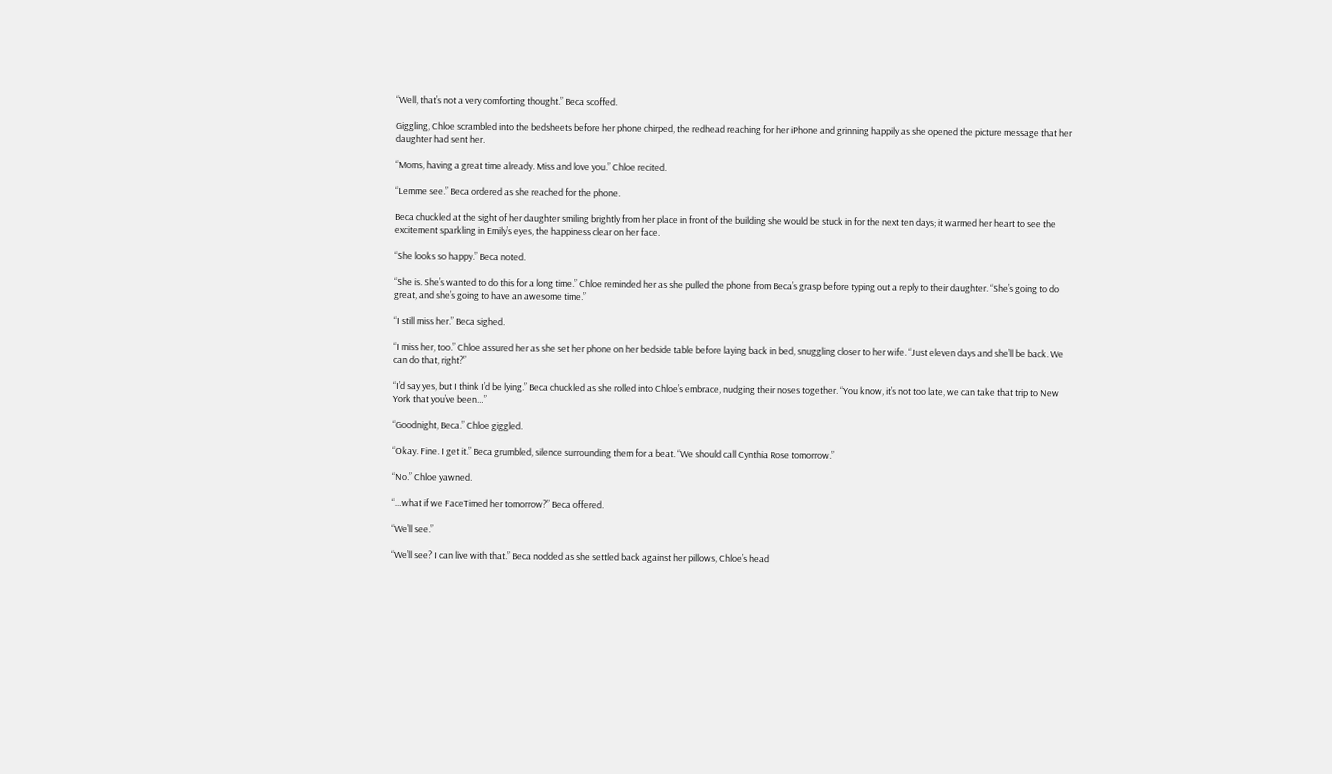“Well, that’s not a very comforting thought.” Beca scoffed.

Giggling, Chloe scrambled into the bedsheets before her phone chirped, the redhead reaching for her iPhone and grinning happily as she opened the picture message that her daughter had sent her.

“Moms, having a great time already. Miss and love you.” Chloe recited.

“Lemme see.” Beca ordered as she reached for the phone.

Beca chuckled at the sight of her daughter smiling brightly from her place in front of the building she would be stuck in for the next ten days; it warmed her heart to see the excitement sparkling in Emily’s eyes, the happiness clear on her face.

“She looks so happy.” Beca noted.

“She is. She’s wanted to do this for a long time.” Chloe reminded her as she pulled the phone from Beca’s grasp before typing out a reply to their daughter. “She’s going to do great, and she’s going to have an awesome time.”

“I still miss her.” Beca sighed.

“I miss her, too.” Chloe assured her as she set her phone on her bedside table before laying back in bed, snuggling closer to her wife. “Just eleven days and she’ll be back. We can do that, right?”

“I’d say yes, but I think I’d be lying.” Beca chuckled as she rolled into Chloe’s embrace, nudging their noses together. “You know, it’s not too late, we can take that trip to New York that you’ve been…”

“Goodnight, Beca.” Chloe giggled.

“Okay. Fine. I get it.” Beca grumbled, silence surrounding them for a beat. “We should call Cynthia Rose tomorrow.”

“No.” Chloe yawned.

“…what if we FaceTimed her tomorrow?” Beca offered.

“We’ll see.”

“We’ll see? I can live with that.” Beca nodded as she settled back against her pillows, Chloe’s head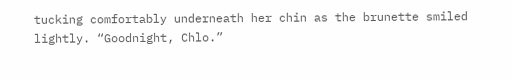tucking comfortably underneath her chin as the brunette smiled lightly. “Goodnight, Chlo.”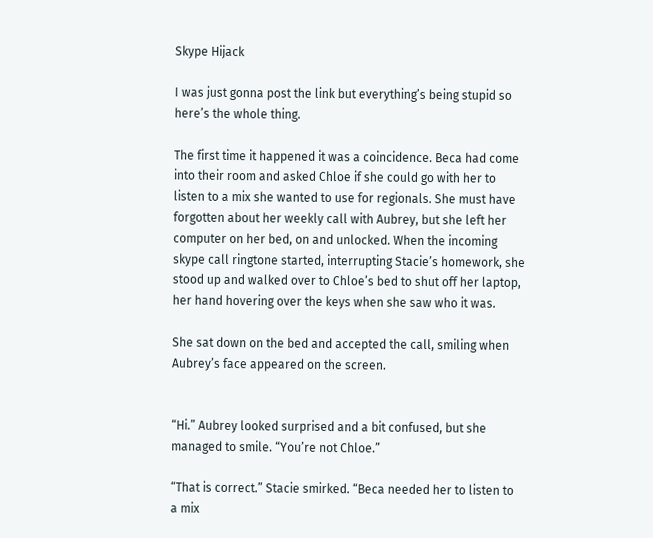Skype Hijack

I was just gonna post the link but everything’s being stupid so here’s the whole thing.

The first time it happened it was a coincidence. Beca had come into their room and asked Chloe if she could go with her to listen to a mix she wanted to use for regionals. She must have forgotten about her weekly call with Aubrey, but she left her computer on her bed, on and unlocked. When the incoming skype call ringtone started, interrupting Stacie’s homework, she stood up and walked over to Chloe’s bed to shut off her laptop, her hand hovering over the keys when she saw who it was.

She sat down on the bed and accepted the call, smiling when Aubrey’s face appeared on the screen.


“Hi.” Aubrey looked surprised and a bit confused, but she managed to smile. “You’re not Chloe.”

“That is correct.” Stacie smirked. “Beca needed her to listen to a mix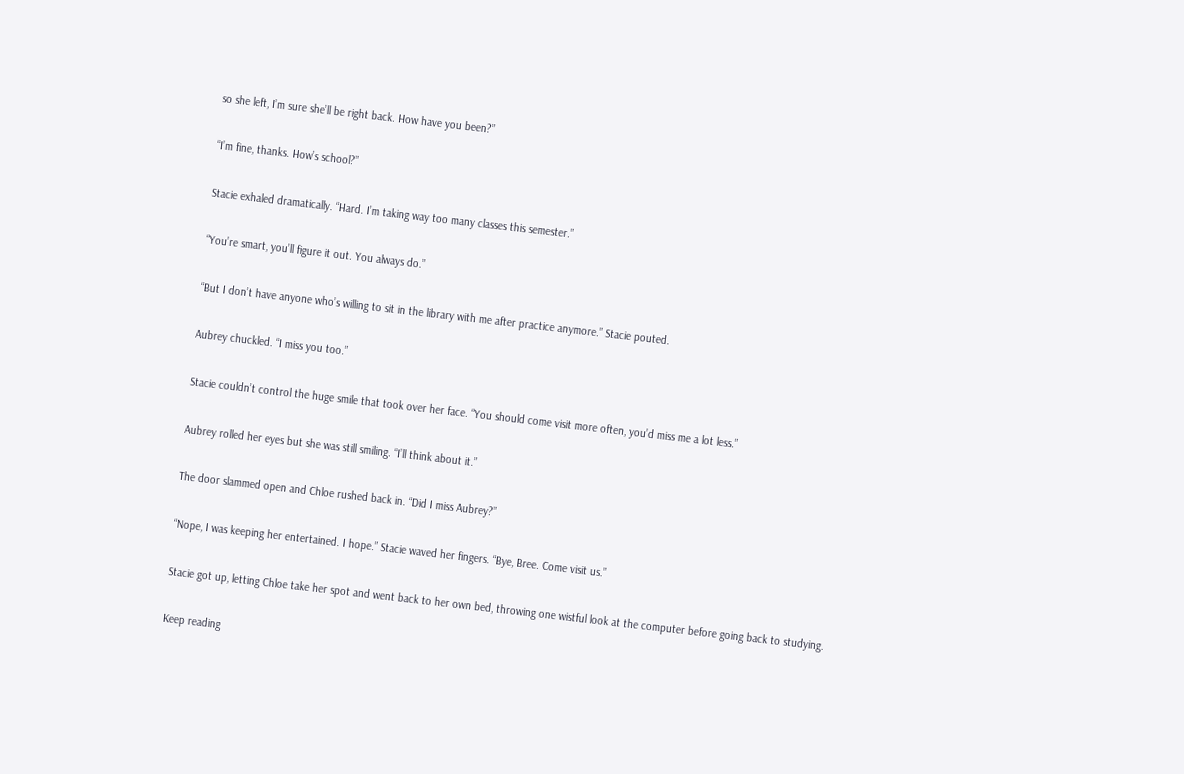so she left, I’m sure she’ll be right back. How have you been?”

“I’m fine, thanks. How’s school?”

Stacie exhaled dramatically. “Hard. I’m taking way too many classes this semester.”

“You’re smart, you’ll figure it out. You always do.”

“But I don’t have anyone who’s willing to sit in the library with me after practice anymore.” Stacie pouted.

Aubrey chuckled. “I miss you too.”

Stacie couldn’t control the huge smile that took over her face. “You should come visit more often, you’d miss me a lot less.”

Aubrey rolled her eyes but she was still smiling. “I’ll think about it.”

The door slammed open and Chloe rushed back in. “Did I miss Aubrey?”

“Nope, I was keeping her entertained. I hope.” Stacie waved her fingers. “Bye, Bree. Come visit us.”

Stacie got up, letting Chloe take her spot and went back to her own bed, throwing one wistful look at the computer before going back to studying.

Keep reading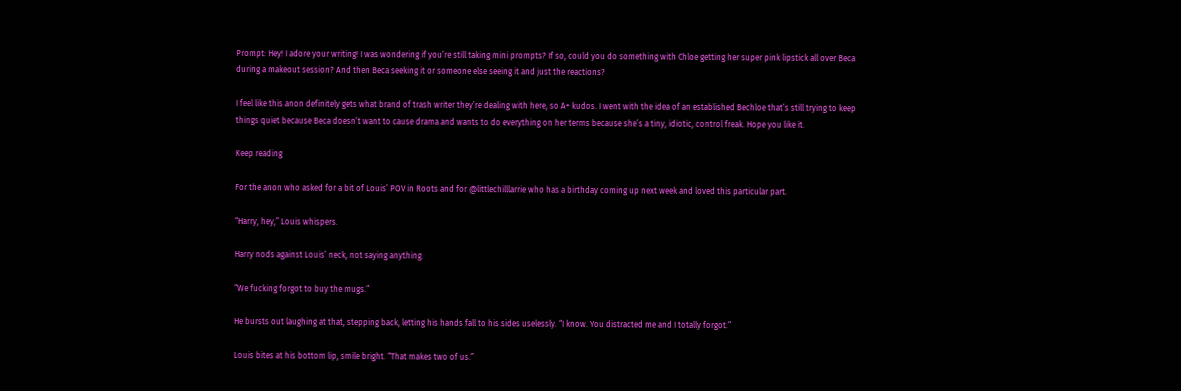Prompt: Hey! I adore your writing! I was wondering if you’re still taking mini prompts? If so, could you do something with Chloe getting her super pink lipstick all over Beca during a makeout session? And then Beca seeking it or someone else seeing it and just the reactions?

I feel like this anon definitely gets what brand of trash writer they’re dealing with here, so A+ kudos. I went with the idea of an established Bechloe that’s still trying to keep things quiet because Beca doesn’t want to cause drama and wants to do everything on her terms because she’s a tiny, idiotic, control freak. Hope you like it.

Keep reading

For the anon who asked for a bit of Louis’ POV in Roots and for @littlechilllarrie who has a birthday coming up next week and loved this particular part.

“Harry, hey,” Louis whispers.

Harry nods against Louis’ neck, not saying anything.

“We fucking forgot to buy the mugs.”

He bursts out laughing at that, stepping back, letting his hands fall to his sides uselessly. “I know. You distracted me and I totally forgot.”

Louis bites at his bottom lip, smile bright. “That makes two of us.”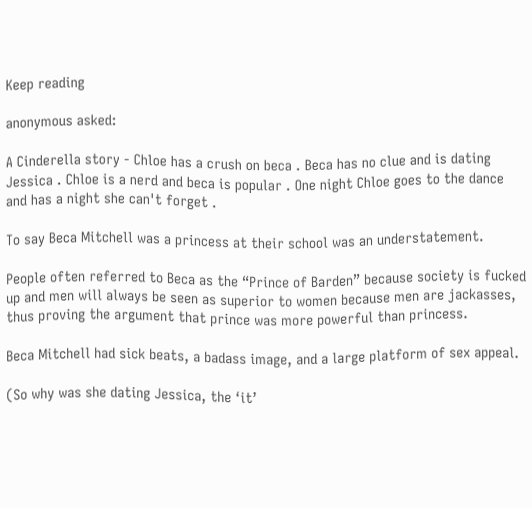Keep reading

anonymous asked:

A Cinderella story - Chloe has a crush on beca . Beca has no clue and is dating Jessica . Chloe is a nerd and beca is popular . One night Chloe goes to the dance and has a night she can't forget .

To say Beca Mitchell was a princess at their school was an understatement.

People often referred to Beca as the “Prince of Barden” because society is fucked up and men will always be seen as superior to women because men are jackasses, thus proving the argument that prince was more powerful than princess.

Beca Mitchell had sick beats, a badass image, and a large platform of sex appeal.

(So why was she dating Jessica, the ‘it’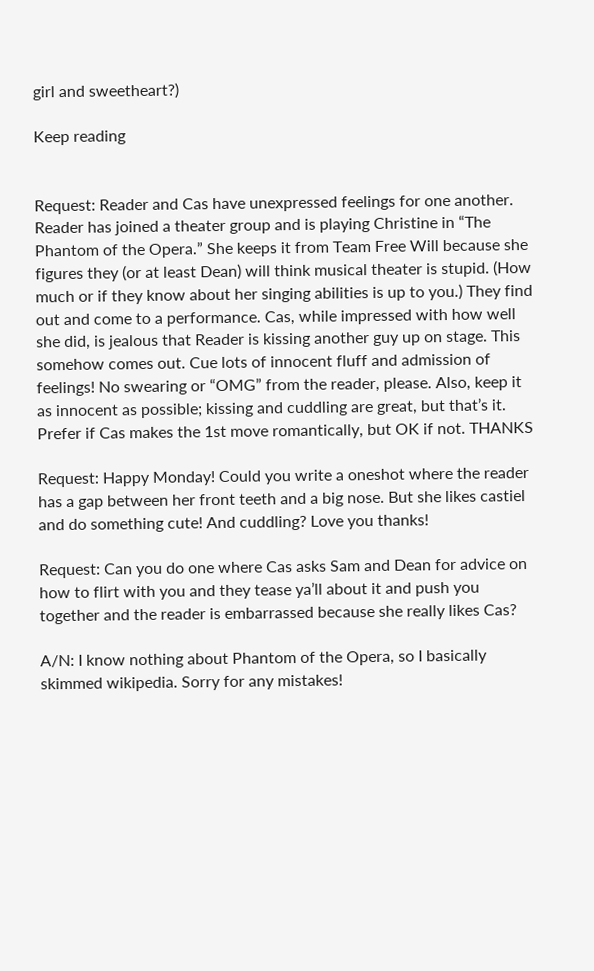girl and sweetheart?)

Keep reading


Request: Reader and Cas have unexpressed feelings for one another. Reader has joined a theater group and is playing Christine in “The Phantom of the Opera.” She keeps it from Team Free Will because she figures they (or at least Dean) will think musical theater is stupid. (How much or if they know about her singing abilities is up to you.) They find out and come to a performance. Cas, while impressed with how well she did, is jealous that Reader is kissing another guy up on stage. This somehow comes out. Cue lots of innocent fluff and admission of feelings! No swearing or “OMG” from the reader, please. Also, keep it as innocent as possible; kissing and cuddling are great, but that’s it. Prefer if Cas makes the 1st move romantically, but OK if not. THANKS

Request: Happy Monday! Could you write a oneshot where the reader has a gap between her front teeth and a big nose. But she likes castiel and do something cute! And cuddling? Love you thanks!

Request: Can you do one where Cas asks Sam and Dean for advice on how to flirt with you and they tease ya’ll about it and push you together and the reader is embarrassed because she really likes Cas?

A/N: I know nothing about Phantom of the Opera, so I basically skimmed wikipedia. Sorry for any mistakes!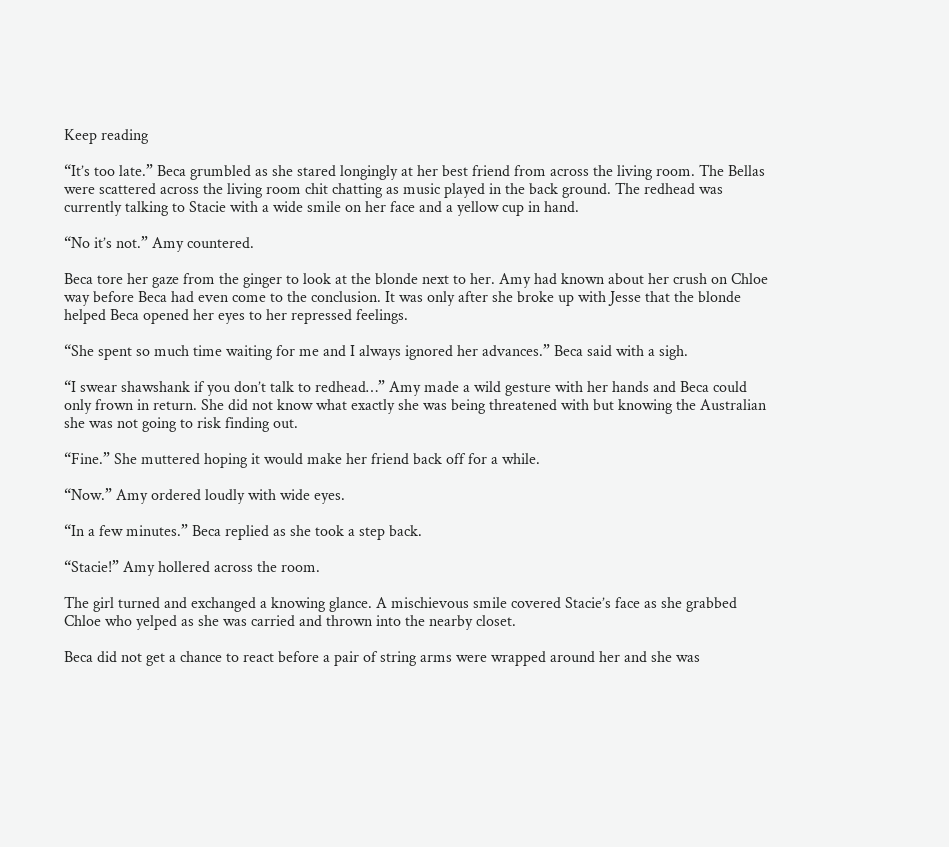Keep reading

“It’s too late.” Beca grumbled as she stared longingly at her best friend from across the living room. The Bellas were scattered across the living room chit chatting as music played in the back ground. The redhead was currently talking to Stacie with a wide smile on her face and a yellow cup in hand.

“No it’s not.” Amy countered.

Beca tore her gaze from the ginger to look at the blonde next to her. Amy had known about her crush on Chloe way before Beca had even come to the conclusion. It was only after she broke up with Jesse that the blonde helped Beca opened her eyes to her repressed feelings.

“She spent so much time waiting for me and I always ignored her advances.” Beca said with a sigh.

“I swear shawshank if you don’t talk to redhead…” Amy made a wild gesture with her hands and Beca could only frown in return. She did not know what exactly she was being threatened with but knowing the Australian she was not going to risk finding out.

“Fine.” She muttered hoping it would make her friend back off for a while.

“Now.” Amy ordered loudly with wide eyes.

“In a few minutes.” Beca replied as she took a step back.

“Stacie!” Amy hollered across the room.

The girl turned and exchanged a knowing glance. A mischievous smile covered Stacie’s face as she grabbed Chloe who yelped as she was carried and thrown into the nearby closet.

Beca did not get a chance to react before a pair of string arms were wrapped around her and she was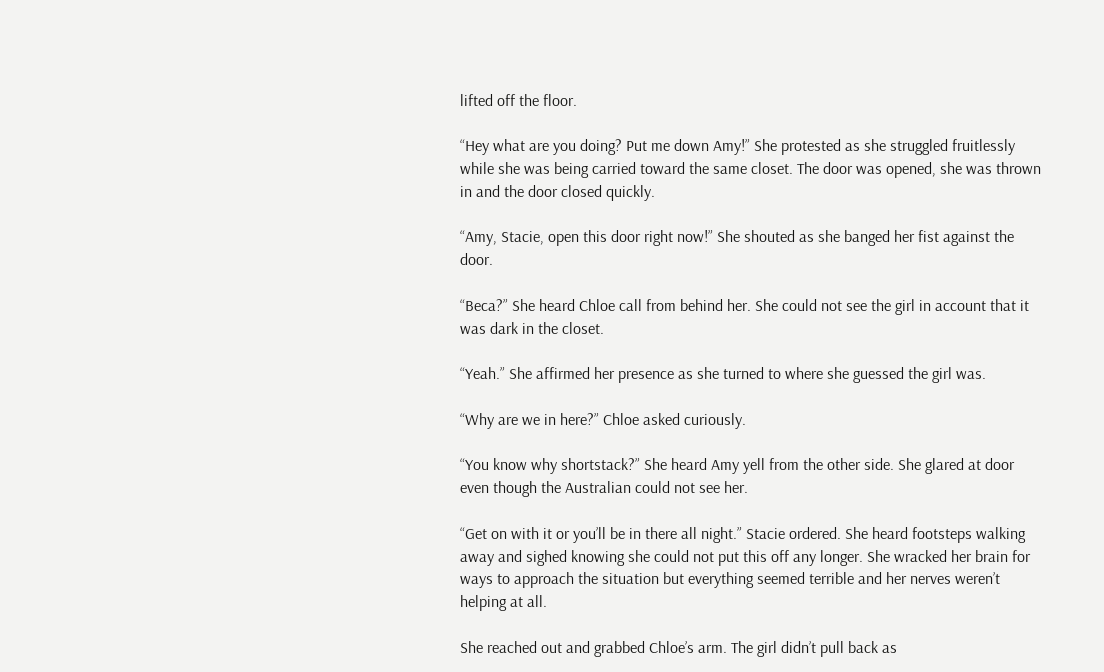lifted off the floor.

“Hey what are you doing? Put me down Amy!” She protested as she struggled fruitlessly while she was being carried toward the same closet. The door was opened, she was thrown in and the door closed quickly.

“Amy, Stacie, open this door right now!” She shouted as she banged her fist against the door.

“Beca?” She heard Chloe call from behind her. She could not see the girl in account that it was dark in the closet.

“Yeah.” She affirmed her presence as she turned to where she guessed the girl was.

“Why are we in here?” Chloe asked curiously.

“You know why shortstack?” She heard Amy yell from the other side. She glared at door even though the Australian could not see her.

“Get on with it or you’ll be in there all night.” Stacie ordered. She heard footsteps walking away and sighed knowing she could not put this off any longer. She wracked her brain for ways to approach the situation but everything seemed terrible and her nerves weren’t helping at all.

She reached out and grabbed Chloe’s arm. The girl didn’t pull back as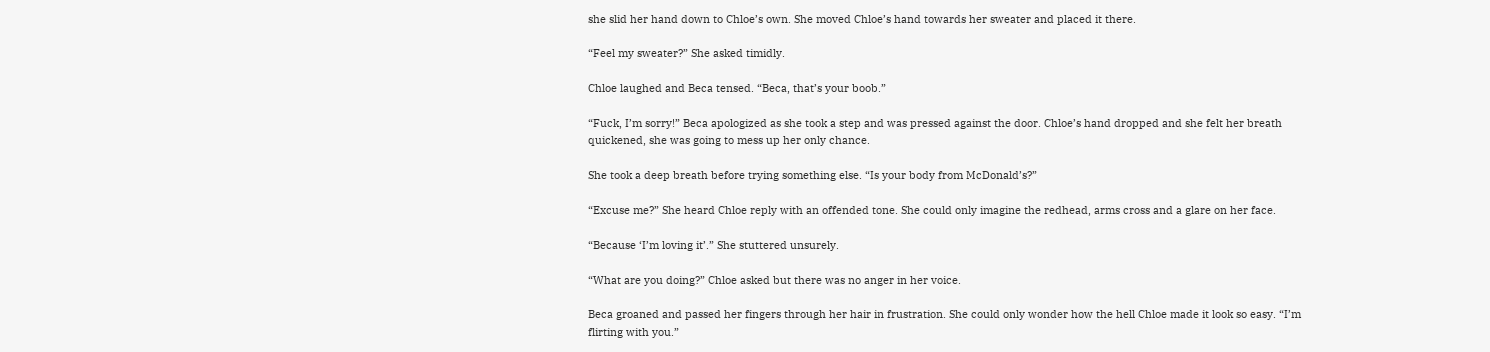she slid her hand down to Chloe’s own. She moved Chloe’s hand towards her sweater and placed it there.

“Feel my sweater?” She asked timidly.

Chloe laughed and Beca tensed. “Beca, that’s your boob.”

“Fuck, I’m sorry!” Beca apologized as she took a step and was pressed against the door. Chloe’s hand dropped and she felt her breath quickened, she was going to mess up her only chance.

She took a deep breath before trying something else. “Is your body from McDonald’s?”

“Excuse me?” She heard Chloe reply with an offended tone. She could only imagine the redhead, arms cross and a glare on her face.

“Because ‘I’m loving it’.” She stuttered unsurely.

“What are you doing?” Chloe asked but there was no anger in her voice.

Beca groaned and passed her fingers through her hair in frustration. She could only wonder how the hell Chloe made it look so easy. “I’m flirting with you.”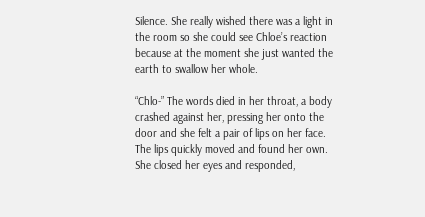Silence. She really wished there was a light in the room so she could see Chloe’s reaction because at the moment she just wanted the earth to swallow her whole.

“Chlo-” The words died in her throat, a body crashed against her, pressing her onto the door and she felt a pair of lips on her face. The lips quickly moved and found her own. She closed her eyes and responded,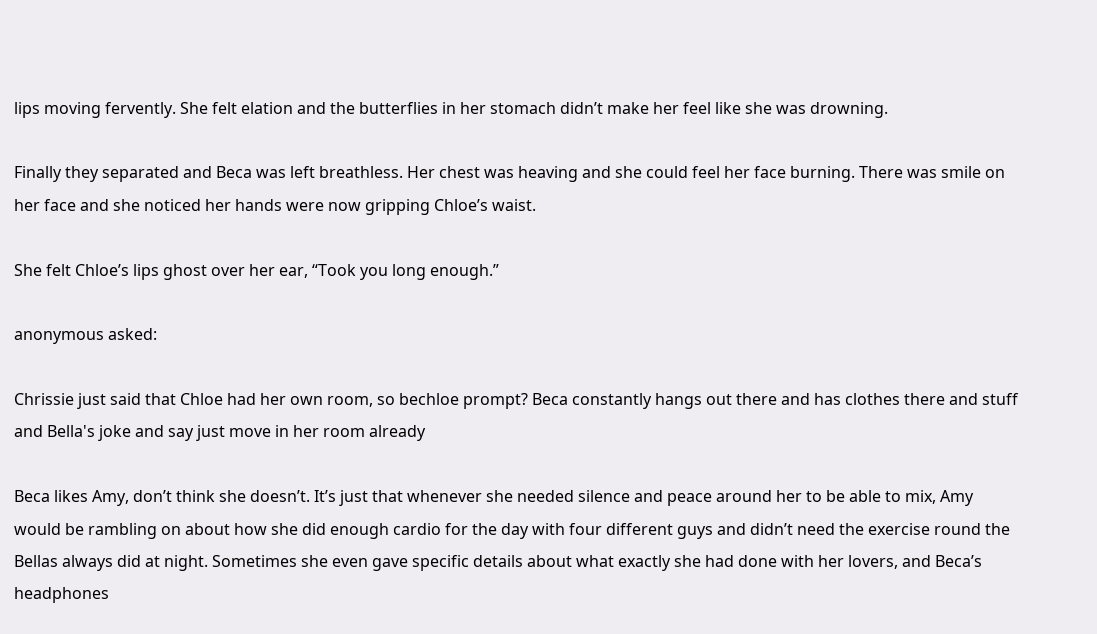lips moving fervently. She felt elation and the butterflies in her stomach didn’t make her feel like she was drowning.

Finally they separated and Beca was left breathless. Her chest was heaving and she could feel her face burning. There was smile on her face and she noticed her hands were now gripping Chloe’s waist.

She felt Chloe’s lips ghost over her ear, “Took you long enough.”

anonymous asked:

Chrissie just said that Chloe had her own room, so bechloe prompt? Beca constantly hangs out there and has clothes there and stuff and Bella's joke and say just move in her room already

Beca likes Amy, don’t think she doesn’t. It’s just that whenever she needed silence and peace around her to be able to mix, Amy would be rambling on about how she did enough cardio for the day with four different guys and didn’t need the exercise round the Bellas always did at night. Sometimes she even gave specific details about what exactly she had done with her lovers, and Beca’s headphones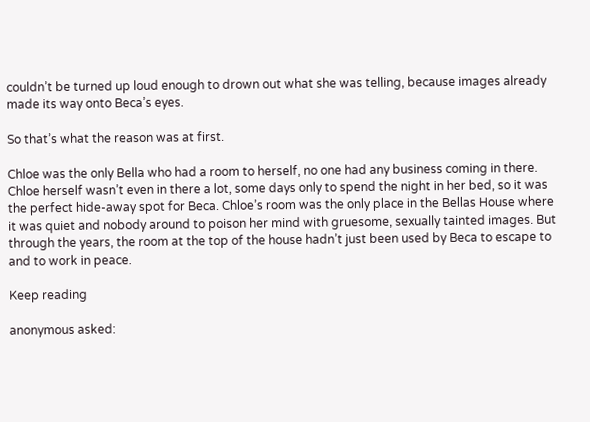couldn’t be turned up loud enough to drown out what she was telling, because images already made its way onto Beca’s eyes.

So that’s what the reason was at first.

Chloe was the only Bella who had a room to herself, no one had any business coming in there. Chloe herself wasn’t even in there a lot, some days only to spend the night in her bed, so it was the perfect hide-away spot for Beca. Chloe’s room was the only place in the Bellas House where it was quiet and nobody around to poison her mind with gruesome, sexually tainted images. But through the years, the room at the top of the house hadn’t just been used by Beca to escape to and to work in peace.

Keep reading

anonymous asked: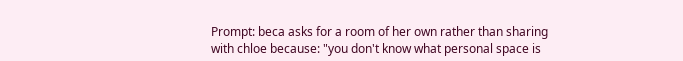Prompt: beca asks for a room of her own rather than sharing with chloe because: "you don't know what personal space is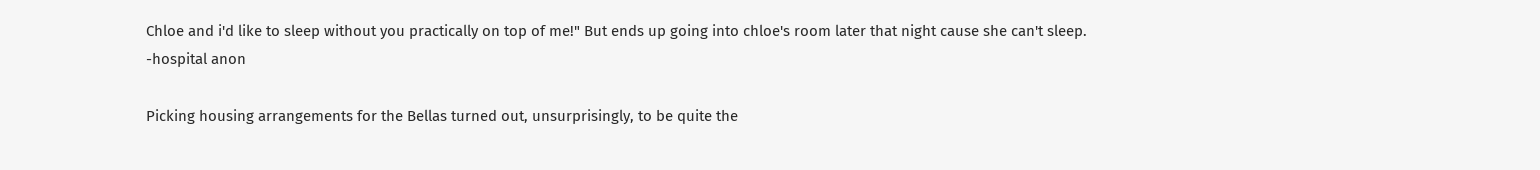Chloe and i'd like to sleep without you practically on top of me!" But ends up going into chloe's room later that night cause she can't sleep. -hospital anon

Picking housing arrangements for the Bellas turned out, unsurprisingly, to be quite the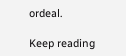ordeal.

Keep reading